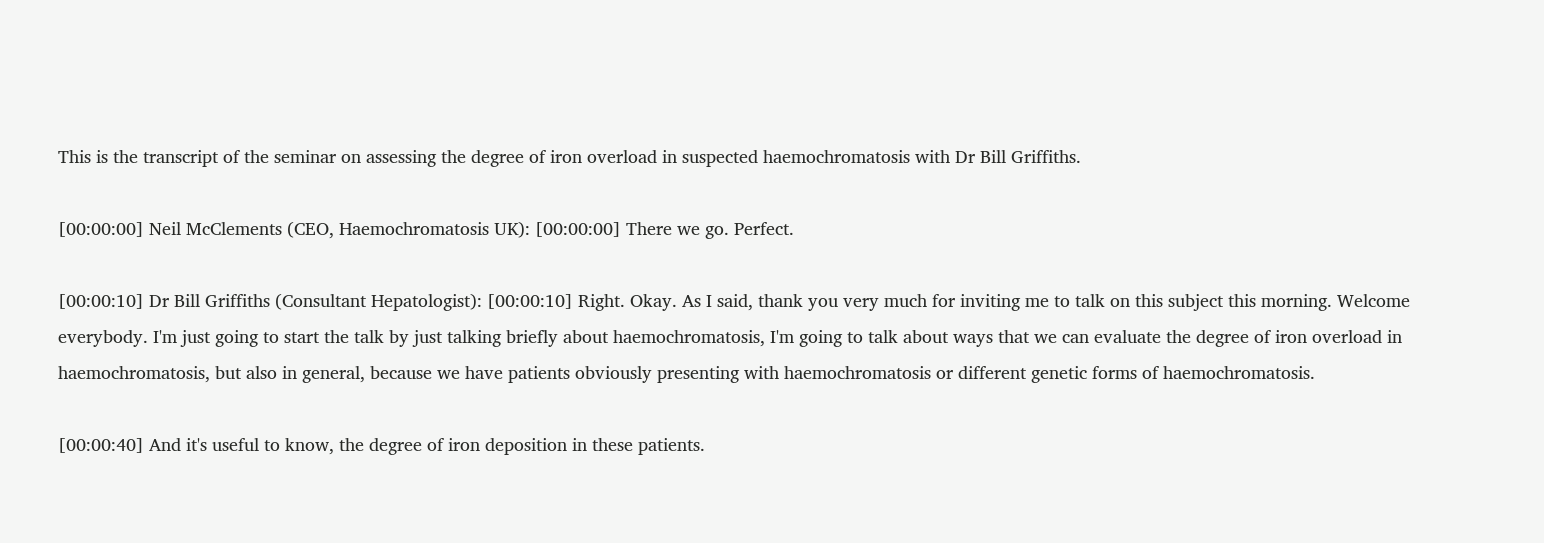This is the transcript of the seminar on assessing the degree of iron overload in suspected haemochromatosis with Dr Bill Griffiths.

[00:00:00] Neil McClements (CEO, Haemochromatosis UK): [00:00:00] There we go. Perfect.

[00:00:10] Dr Bill Griffiths (Consultant Hepatologist): [00:00:10] Right. Okay. As I said, thank you very much for inviting me to talk on this subject this morning. Welcome everybody. I'm just going to start the talk by just talking briefly about haemochromatosis, I'm going to talk about ways that we can evaluate the degree of iron overload in haemochromatosis, but also in general, because we have patients obviously presenting with haemochromatosis or different genetic forms of haemochromatosis.

[00:00:40] And it's useful to know, the degree of iron deposition in these patients.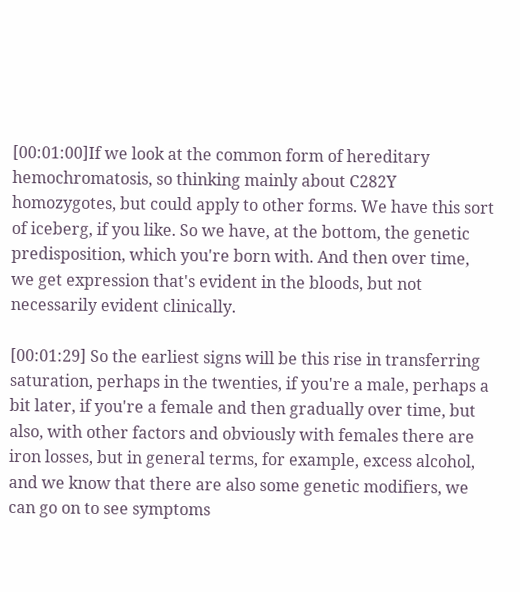[00:01:00]If we look at the common form of hereditary hemochromatosis, so thinking mainly about C282Y homozygotes, but could apply to other forms. We have this sort of iceberg, if you like. So we have, at the bottom, the genetic predisposition, which you're born with. And then over time, we get expression that's evident in the bloods, but not necessarily evident clinically.

[00:01:29] So the earliest signs will be this rise in transferring saturation, perhaps in the twenties, if you're a male, perhaps a bit later, if you're a female and then gradually over time, but also, with other factors and obviously with females there are iron losses, but in general terms, for example, excess alcohol, and we know that there are also some genetic modifiers, we can go on to see symptoms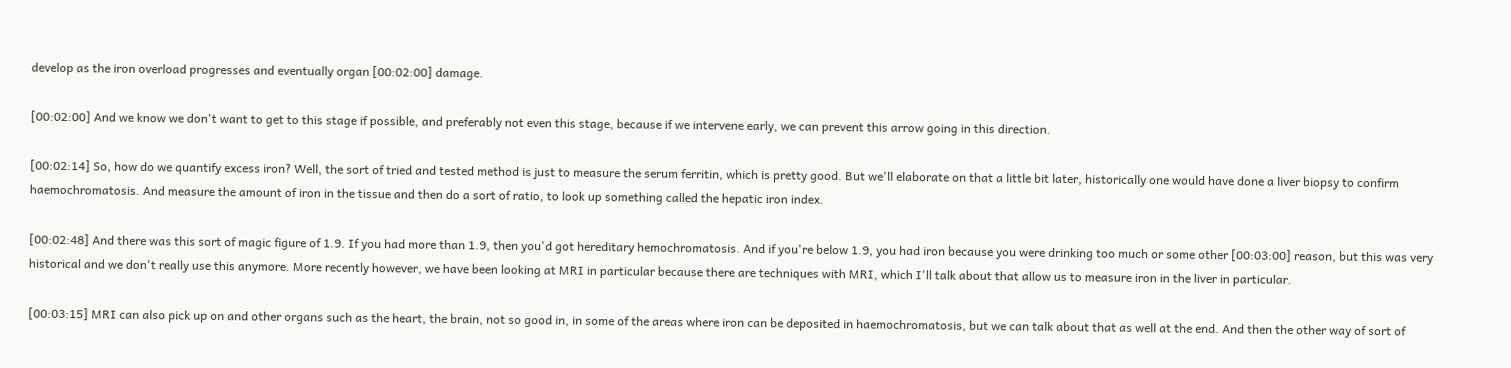develop as the iron overload progresses and eventually organ [00:02:00] damage.

[00:02:00] And we know we don't want to get to this stage if possible, and preferably not even this stage, because if we intervene early, we can prevent this arrow going in this direction.

[00:02:14] So, how do we quantify excess iron? Well, the sort of tried and tested method is just to measure the serum ferritin, which is pretty good. But we'll elaborate on that a little bit later, historically one would have done a liver biopsy to confirm haemochromatosis. And measure the amount of iron in the tissue and then do a sort of ratio, to look up something called the hepatic iron index.

[00:02:48] And there was this sort of magic figure of 1.9. If you had more than 1.9, then you'd got hereditary hemochromatosis. And if you're below 1.9, you had iron because you were drinking too much or some other [00:03:00] reason, but this was very historical and we don't really use this anymore. More recently however, we have been looking at MRI in particular because there are techniques with MRI, which I'll talk about that allow us to measure iron in the liver in particular.

[00:03:15] MRI can also pick up on and other organs such as the heart, the brain, not so good in, in some of the areas where iron can be deposited in haemochromatosis, but we can talk about that as well at the end. And then the other way of sort of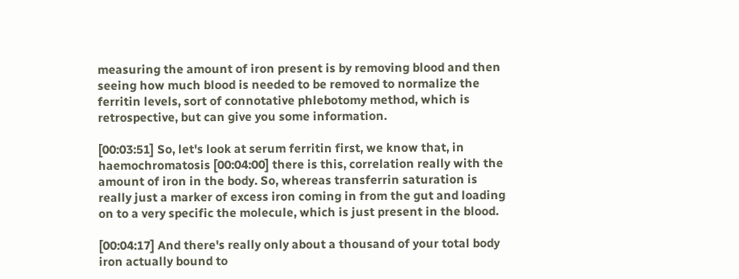measuring the amount of iron present is by removing blood and then seeing how much blood is needed to be removed to normalize the ferritin levels, sort of connotative phlebotomy method, which is retrospective, but can give you some information.

[00:03:51] So, let's look at serum ferritin first, we know that, in haemochromatosis [00:04:00] there is this, correlation really with the amount of iron in the body. So, whereas transferrin saturation is really just a marker of excess iron coming in from the gut and loading on to a very specific the molecule, which is just present in the blood.

[00:04:17] And there's really only about a thousand of your total body iron actually bound to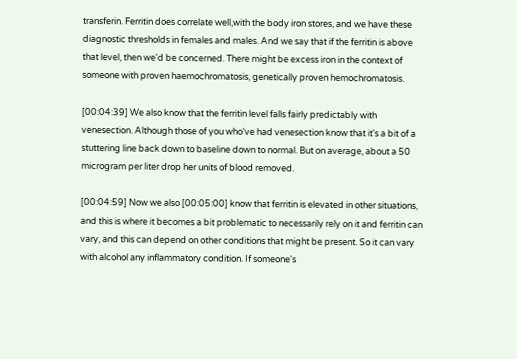transferin. Ferritin does correlate well,with the body iron stores, and we have these diagnostic thresholds in females and males. And we say that if the ferritin is above that level, then we'd be concerned. There might be excess iron in the context of someone with proven haemochromatosis, genetically proven hemochromatosis.

[00:04:39] We also know that the ferritin level falls fairly predictably with venesection. Although those of you who've had venesection know that it's a bit of a stuttering line back down to baseline down to normal. But on average, about a 50 microgram per liter drop her units of blood removed.

[00:04:59] Now we also [00:05:00] know that ferritin is elevated in other situations, and this is where it becomes a bit problematic to necessarily rely on it and ferritin can vary, and this can depend on other conditions that might be present. So it can vary with alcohol any inflammatory condition. If someone's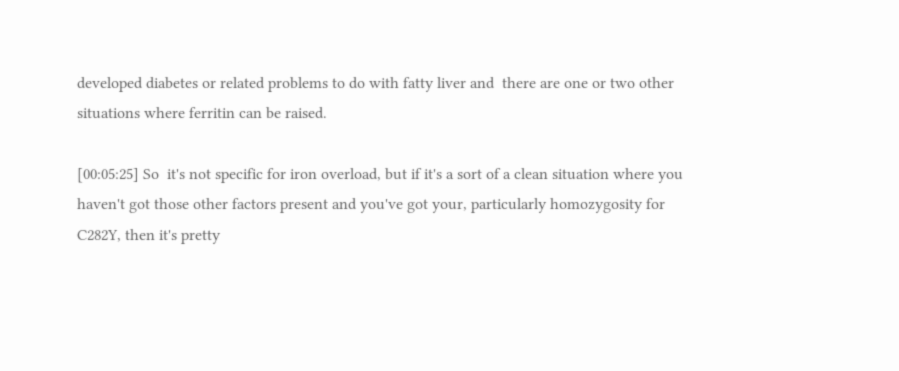developed diabetes or related problems to do with fatty liver and  there are one or two other situations where ferritin can be raised.

[00:05:25] So  it's not specific for iron overload, but if it's a sort of a clean situation where you haven't got those other factors present and you've got your, particularly homozygosity for C282Y, then it's pretty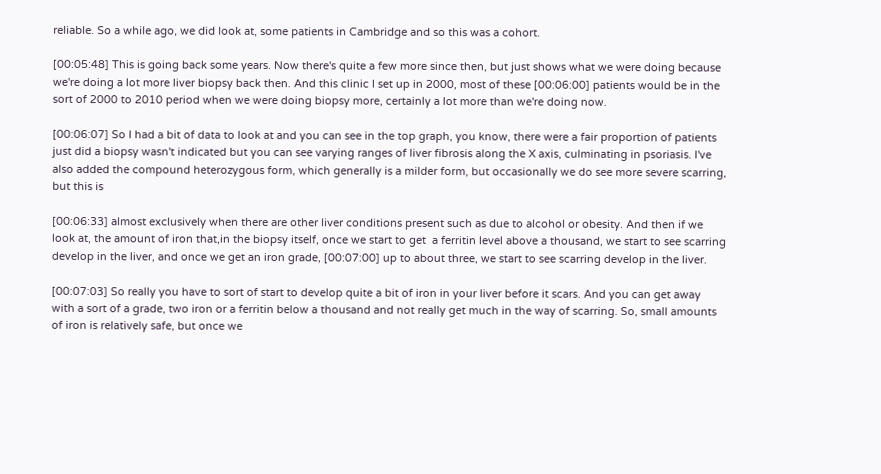reliable. So a while ago, we did look at, some patients in Cambridge and so this was a cohort.

[00:05:48] This is going back some years. Now there's quite a few more since then, but just shows what we were doing because we're doing a lot more liver biopsy back then. And this clinic I set up in 2000, most of these [00:06:00] patients would be in the sort of 2000 to 2010 period when we were doing biopsy more, certainly a lot more than we're doing now.

[00:06:07] So I had a bit of data to look at and you can see in the top graph, you know, there were a fair proportion of patients just did a biopsy wasn't indicated but you can see varying ranges of liver fibrosis along the X axis, culminating in psoriasis. I've also added the compound heterozygous form, which generally is a milder form, but occasionally we do see more severe scarring, but this is

[00:06:33] almost exclusively when there are other liver conditions present such as due to alcohol or obesity. And then if we look at, the amount of iron that,in the biopsy itself, once we start to get  a ferritin level above a thousand, we start to see scarring develop in the liver, and once we get an iron grade, [00:07:00] up to about three, we start to see scarring develop in the liver.

[00:07:03] So really you have to sort of start to develop quite a bit of iron in your liver before it scars. And you can get away with a sort of a grade, two iron or a ferritin below a thousand and not really get much in the way of scarring. So, small amounts of iron is relatively safe, but once we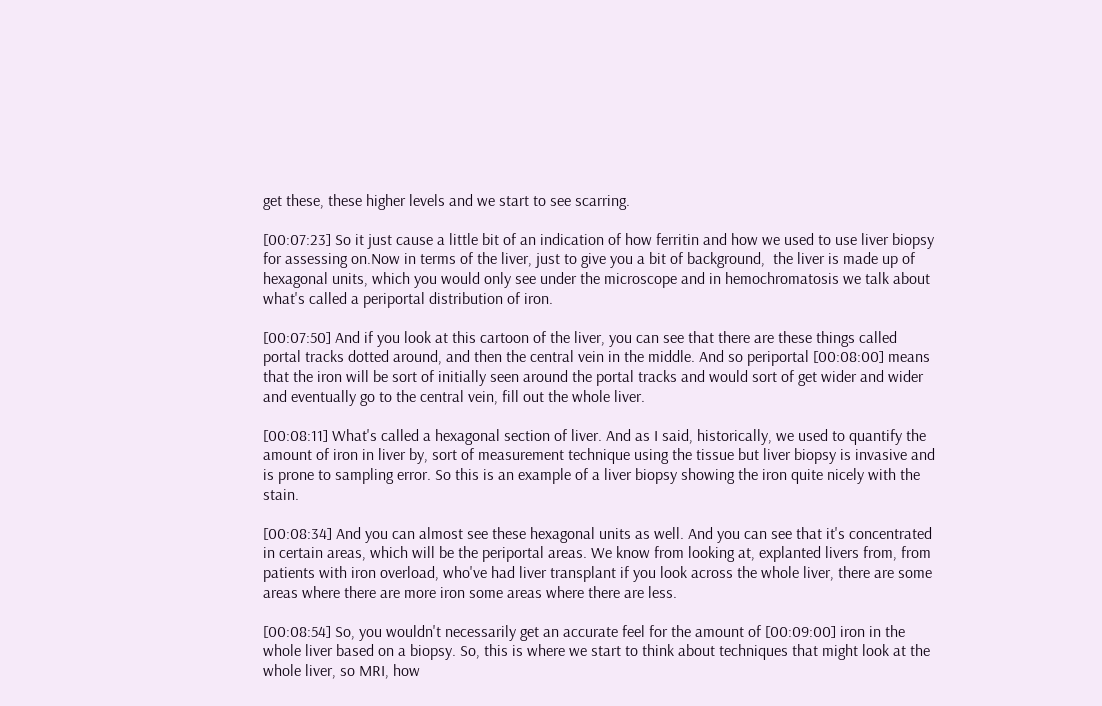get these, these higher levels and we start to see scarring.

[00:07:23] So it just cause a little bit of an indication of how ferritin and how we used to use liver biopsy for assessing on.Now in terms of the liver, just to give you a bit of background,  the liver is made up of hexagonal units, which you would only see under the microscope and in hemochromatosis we talk about what's called a periportal distribution of iron.

[00:07:50] And if you look at this cartoon of the liver, you can see that there are these things called portal tracks dotted around, and then the central vein in the middle. And so periportal [00:08:00] means that the iron will be sort of initially seen around the portal tracks and would sort of get wider and wider and eventually go to the central vein, fill out the whole liver.

[00:08:11] What's called a hexagonal section of liver. And as I said, historically, we used to quantify the amount of iron in liver by, sort of measurement technique using the tissue but liver biopsy is invasive and is prone to sampling error. So this is an example of a liver biopsy showing the iron quite nicely with the stain.

[00:08:34] And you can almost see these hexagonal units as well. And you can see that it's concentrated in certain areas, which will be the periportal areas. We know from looking at, explanted livers from, from patients with iron overload, who've had liver transplant if you look across the whole liver, there are some areas where there are more iron some areas where there are less.

[00:08:54] So, you wouldn't necessarily get an accurate feel for the amount of [00:09:00] iron in the whole liver based on a biopsy. So, this is where we start to think about techniques that might look at the whole liver, so MRI, how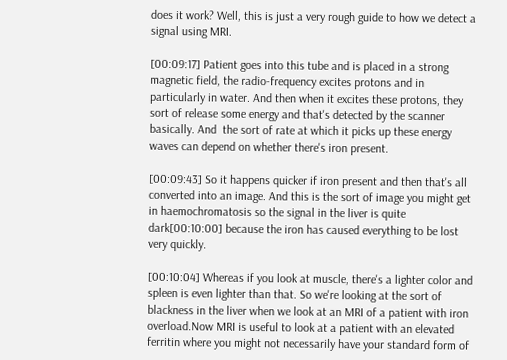does it work? Well, this is just a very rough guide to how we detect a signal using MRI.

[00:09:17] Patient goes into this tube and is placed in a strong magnetic field, the radio-frequency excites protons and in particularly in water. And then when it excites these protons, they sort of release some energy and that's detected by the scanner basically. And  the sort of rate at which it picks up these energy waves can depend on whether there's iron present.

[00:09:43] So it happens quicker if iron present and then that's all converted into an image. And this is the sort of image you might get in haemochromatosis so the signal in the liver is quite dark[00:10:00] because the iron has caused everything to be lost very quickly.

[00:10:04] Whereas if you look at muscle, there's a lighter color and spleen is even lighter than that. So we're looking at the sort of blackness in the liver when we look at an MRI of a patient with iron overload.Now MRI is useful to look at a patient with an elevated ferritin where you might not necessarily have your standard form of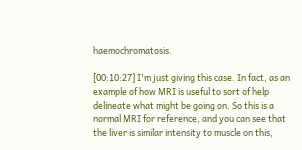haemochromatosis.

[00:10:27] I'm just giving this case. In fact, as an example of how MRI is useful to sort of help delineate what might be going on. So this is a normal MRI for reference, and you can see that the liver is similar intensity to muscle on this,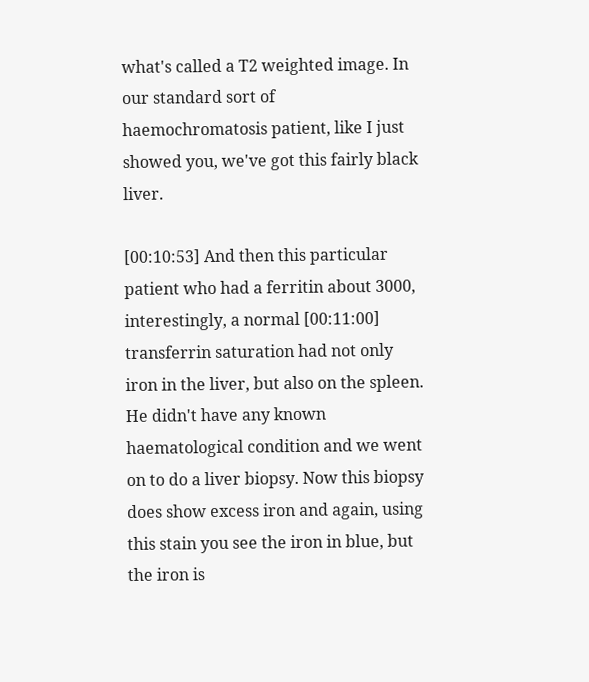what's called a T2 weighted image. In our standard sort of haemochromatosis patient, like I just showed you, we've got this fairly black liver.

[00:10:53] And then this particular patient who had a ferritin about 3000, interestingly, a normal [00:11:00] transferrin saturation had not only iron in the liver, but also on the spleen. He didn't have any known haematological condition and we went on to do a liver biopsy. Now this biopsy does show excess iron and again, using this stain you see the iron in blue, but the iron is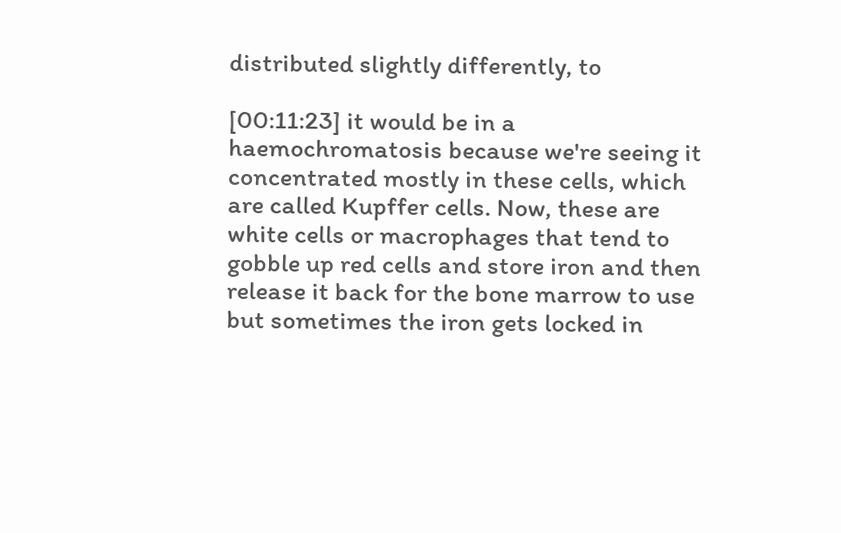distributed slightly differently, to

[00:11:23] it would be in a haemochromatosis because we're seeing it concentrated mostly in these cells, which are called Kupffer cells. Now, these are white cells or macrophages that tend to gobble up red cells and store iron and then release it back for the bone marrow to use but sometimes the iron gets locked in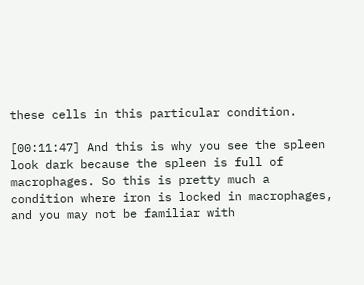these cells in this particular condition.

[00:11:47] And this is why you see the spleen look dark because the spleen is full of macrophages. So this is pretty much a condition where iron is locked in macrophages, and you may not be familiar with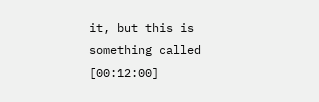it, but this is something called [00:12:00]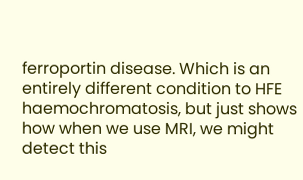ferroportin disease. Which is an entirely different condition to HFE haemochromatosis, but just shows how when we use MRI, we might detect this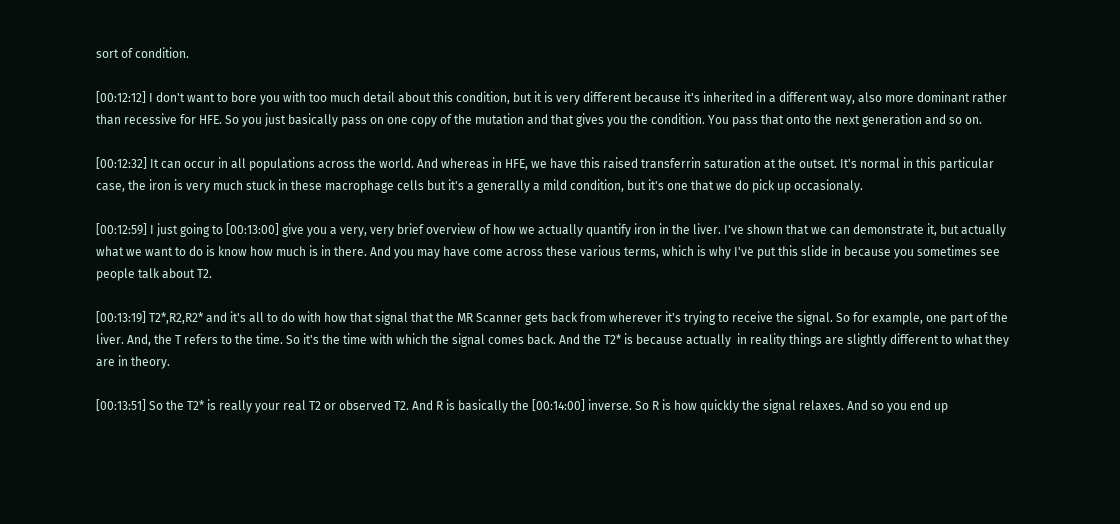sort of condition.

[00:12:12] I don't want to bore you with too much detail about this condition, but it is very different because it's inherited in a different way, also more dominant rather than recessive for HFE. So you just basically pass on one copy of the mutation and that gives you the condition. You pass that onto the next generation and so on.

[00:12:32] It can occur in all populations across the world. And whereas in HFE, we have this raised transferrin saturation at the outset. It's normal in this particular case, the iron is very much stuck in these macrophage cells but it's a generally a mild condition, but it's one that we do pick up occasionaly.

[00:12:59] I just going to [00:13:00] give you a very, very brief overview of how we actually quantify iron in the liver. I've shown that we can demonstrate it, but actually what we want to do is know how much is in there. And you may have come across these various terms, which is why I've put this slide in because you sometimes see people talk about T2.

[00:13:19] T2*,R2,R2* and it's all to do with how that signal that the MR Scanner gets back from wherever it's trying to receive the signal. So for example, one part of the liver. And, the T refers to the time. So it's the time with which the signal comes back. And the T2* is because actually  in reality things are slightly different to what they are in theory.

[00:13:51] So the T2* is really your real T2 or observed T2. And R is basically the [00:14:00] inverse. So R is how quickly the signal relaxes. And so you end up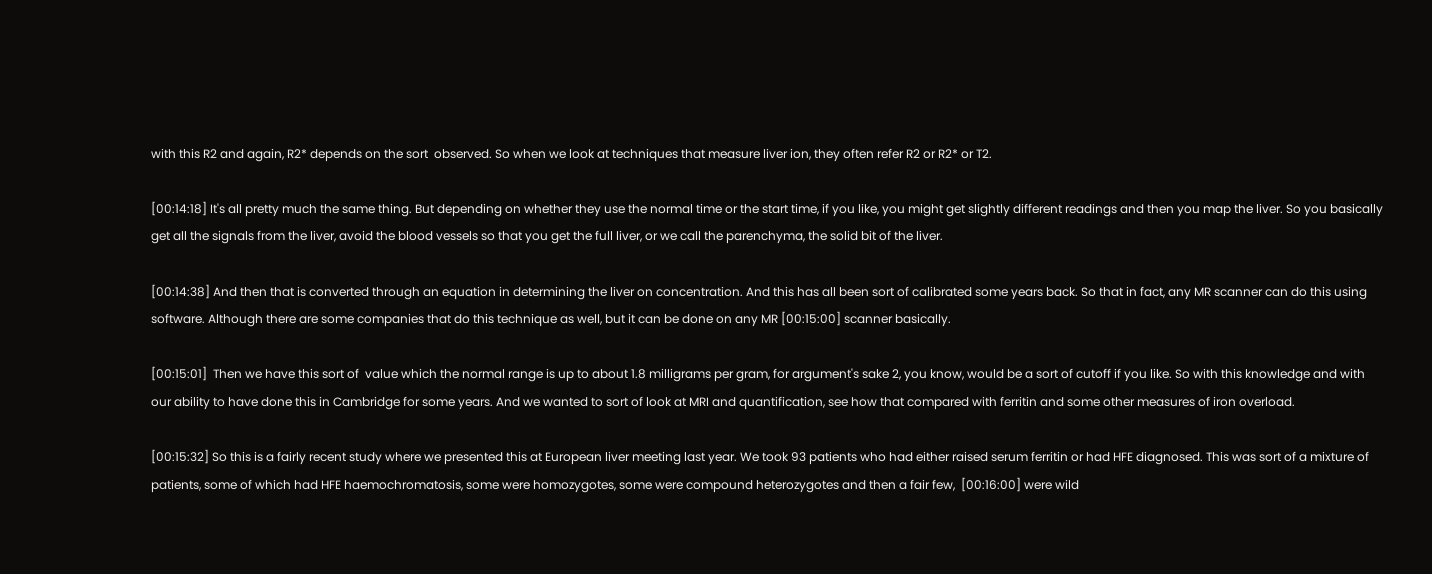with this R2 and again, R2* depends on the sort  observed. So when we look at techniques that measure liver ion, they often refer R2 or R2* or T2.

[00:14:18] It's all pretty much the same thing. But depending on whether they use the normal time or the start time, if you like, you might get slightly different readings and then you map the liver. So you basically get all the signals from the liver, avoid the blood vessels so that you get the full liver, or we call the parenchyma, the solid bit of the liver.

[00:14:38] And then that is converted through an equation in determining the liver on concentration. And this has all been sort of calibrated some years back. So that in fact, any MR scanner can do this using software. Although there are some companies that do this technique as well, but it can be done on any MR [00:15:00] scanner basically.

[00:15:01]  Then we have this sort of  value which the normal range is up to about 1.8 milligrams per gram, for argument's sake 2, you know, would be a sort of cutoff if you like. So with this knowledge and with our ability to have done this in Cambridge for some years. And we wanted to sort of look at MRI and quantification, see how that compared with ferritin and some other measures of iron overload.

[00:15:32] So this is a fairly recent study where we presented this at European liver meeting last year. We took 93 patients who had either raised serum ferritin or had HFE diagnosed. This was sort of a mixture of patients, some of which had HFE haemochromatosis, some were homozygotes, some were compound heterozygotes and then a fair few,  [00:16:00] were wild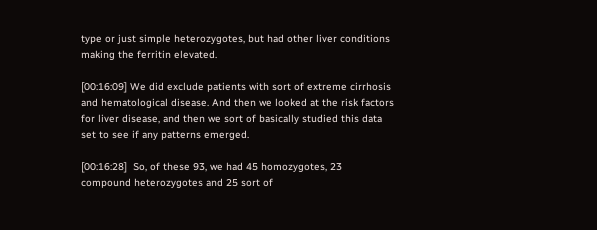type or just simple heterozygotes, but had other liver conditions making the ferritin elevated.

[00:16:09] We did exclude patients with sort of extreme cirrhosis and hematological disease. And then we looked at the risk factors for liver disease, and then we sort of basically studied this data set to see if any patterns emerged.

[00:16:28]  So, of these 93, we had 45 homozygotes, 23 compound heterozygotes and 25 sort of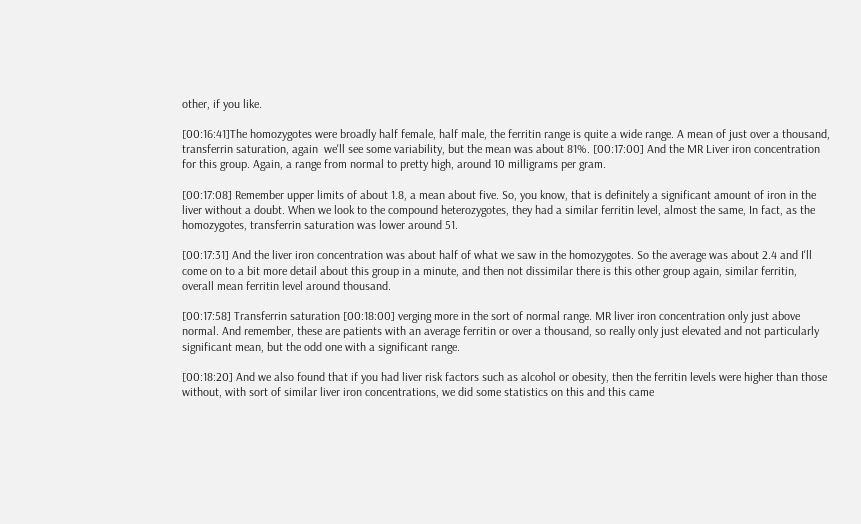other, if you like.

[00:16:41]The homozygotes were broadly half female, half male, the ferritin range is quite a wide range. A mean of just over a thousand, transferrin saturation, again  we'll see some variability, but the mean was about 81%. [00:17:00] And the MR Liver iron concentration for this group. Again, a range from normal to pretty high, around 10 milligrams per gram.

[00:17:08] Remember upper limits of about 1.8, a mean about five. So, you know, that is definitely a significant amount of iron in the liver without a doubt. When we look to the compound heterozygotes, they had a similar ferritin level, almost the same, In fact, as the homozygotes, transferrin saturation was lower around 51.

[00:17:31] And the liver iron concentration was about half of what we saw in the homozygotes. So the average was about 2.4 and I'll come on to a bit more detail about this group in a minute, and then not dissimilar there is this other group again, similar ferritin, overall mean ferritin level around thousand.

[00:17:58] Transferrin saturation [00:18:00] verging more in the sort of normal range. MR liver iron concentration only just above normal. And remember, these are patients with an average ferritin or over a thousand, so really only just elevated and not particularly significant mean, but the odd one with a significant range.

[00:18:20] And we also found that if you had liver risk factors such as alcohol or obesity, then the ferritin levels were higher than those without, with sort of similar liver iron concentrations, we did some statistics on this and this came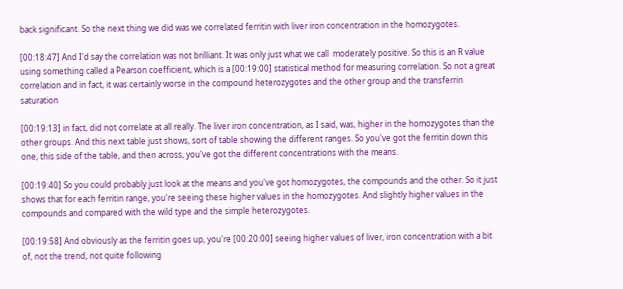back significant. So the next thing we did was we correlated ferritin with liver iron concentration in the homozygotes.

[00:18:47] And I'd say the correlation was not brilliant. It was only just what we call  moderately positive. So this is an R value using something called a Pearson coefficient, which is a [00:19:00] statistical method for measuring correlation. So not a great correlation and in fact, it was certainly worse in the compound heterozygotes and the other group and the transferrin saturation

[00:19:13] in fact, did not correlate at all really. The liver iron concentration, as I said, was, higher in the homozygotes than the other groups. And this next table just shows, sort of table showing the different ranges. So you've got the ferritin down this one, this side of the table, and then across, you've got the different concentrations with the means.

[00:19:40] So you could probably just look at the means and you've got homozygotes, the compounds and the other. So it just shows that for each ferritin range, you're seeing these higher values in the homozygotes. And slightly higher values in the compounds and compared with the wild type and the simple heterozygotes.

[00:19:58] And obviously as the ferritin goes up, you're [00:20:00] seeing higher values of liver, iron concentration with a bit of, not the trend, not quite following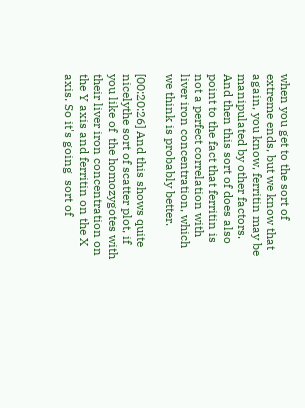when you get to the sort of extreme ends, but we know that again, you know, ferritin may be manipulated by other factors. And then this sort of does also point to the fact that ferritin is not a perfect correlation with liver iron concentration, which we think is probably better.

[00:20:26] And this shows quite nicelythe sort of scatter plot, if you like of  the homozygotes with their liver iron concentration on the Y axis and ferritin on the X axis. So it's going  sort of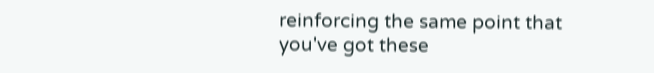reinforcing the same point that you've got these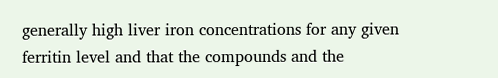generally high liver iron concentrations for any given ferritin level and that the compounds and the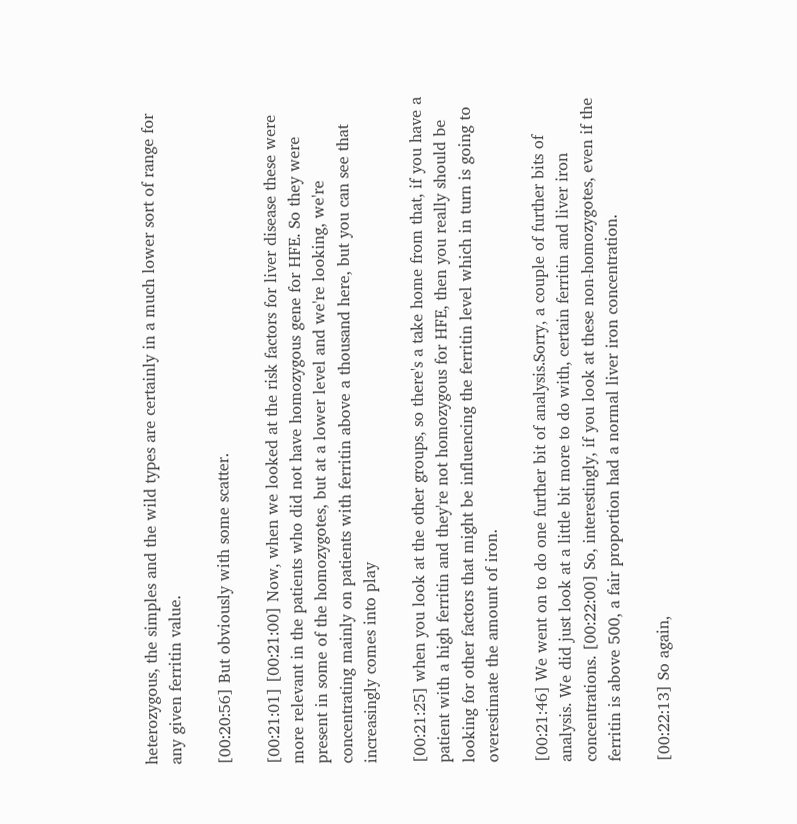heterozygous, the simples and the wild types are certainly in a much lower sort of range for any given ferritin value.

[00:20:56] But obviously with some scatter.

[00:21:01] [00:21:00] Now, when we looked at the risk factors for liver disease these were more relevant in the patients who did not have homozygous gene for HFE. So they were present in some of the homozygotes, but at a lower level and we're looking, we're concentrating mainly on patients with ferritin above a thousand here, but you can see that increasingly comes into play

[00:21:25] when you look at the other groups, so there's a take home from that, if you have a patient with a high ferritin and they're not homozygous for HFE, then you really should be looking for other factors that might be influencing the ferritin level which in turn is going to overestimate the amount of iron.

[00:21:46] We went on to do one further bit of analysis.Sorry, a couple of further bits of analysis. We did just look at a little bit more to do with, certain ferritin and liver iron concentrations. [00:22:00] So, interestingly, if you look at these non-homozygotes, even if the ferritin is above 500, a fair proportion had a normal liver iron concentration.

[00:22:13] So again,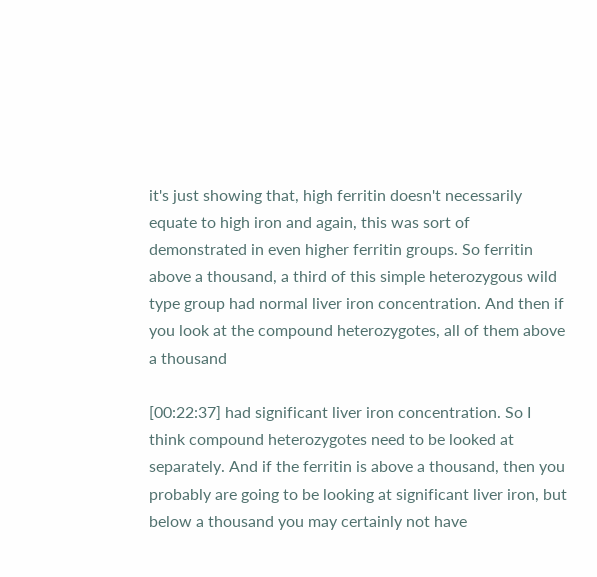it's just showing that, high ferritin doesn't necessarily equate to high iron and again, this was sort of demonstrated in even higher ferritin groups. So ferritin above a thousand, a third of this simple heterozygous wild type group had normal liver iron concentration. And then if you look at the compound heterozygotes, all of them above a thousand

[00:22:37] had significant liver iron concentration. So I think compound heterozygotes need to be looked at separately. And if the ferritin is above a thousand, then you probably are going to be looking at significant liver iron, but below a thousand you may certainly not have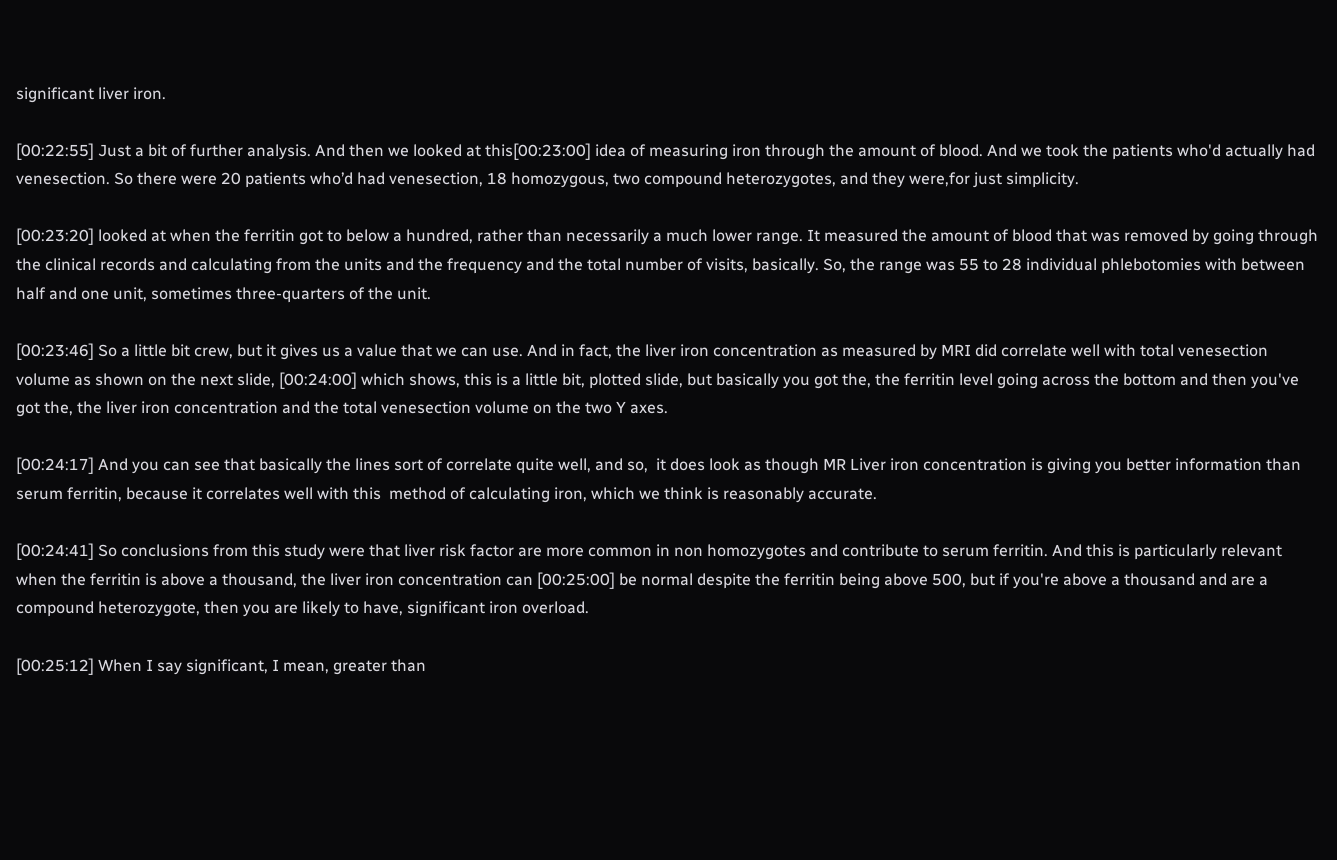significant liver iron.

[00:22:55] Just a bit of further analysis. And then we looked at this[00:23:00] idea of measuring iron through the amount of blood. And we took the patients who'd actually had venesection. So there were 20 patients who’d had venesection, 18 homozygous, two compound heterozygotes, and they were,for just simplicity.

[00:23:20] looked at when the ferritin got to below a hundred, rather than necessarily a much lower range. It measured the amount of blood that was removed by going through the clinical records and calculating from the units and the frequency and the total number of visits, basically. So, the range was 55 to 28 individual phlebotomies with between half and one unit, sometimes three-quarters of the unit.

[00:23:46] So a little bit crew, but it gives us a value that we can use. And in fact, the liver iron concentration as measured by MRI did correlate well with total venesection volume as shown on the next slide, [00:24:00] which shows, this is a little bit, plotted slide, but basically you got the, the ferritin level going across the bottom and then you've got the, the liver iron concentration and the total venesection volume on the two Y axes.

[00:24:17] And you can see that basically the lines sort of correlate quite well, and so,  it does look as though MR Liver iron concentration is giving you better information than serum ferritin, because it correlates well with this  method of calculating iron, which we think is reasonably accurate.

[00:24:41] So conclusions from this study were that liver risk factor are more common in non homozygotes and contribute to serum ferritin. And this is particularly relevant when the ferritin is above a thousand, the liver iron concentration can [00:25:00] be normal despite the ferritin being above 500, but if you're above a thousand and are a compound heterozygote, then you are likely to have, significant iron overload.

[00:25:12] When I say significant, I mean, greater than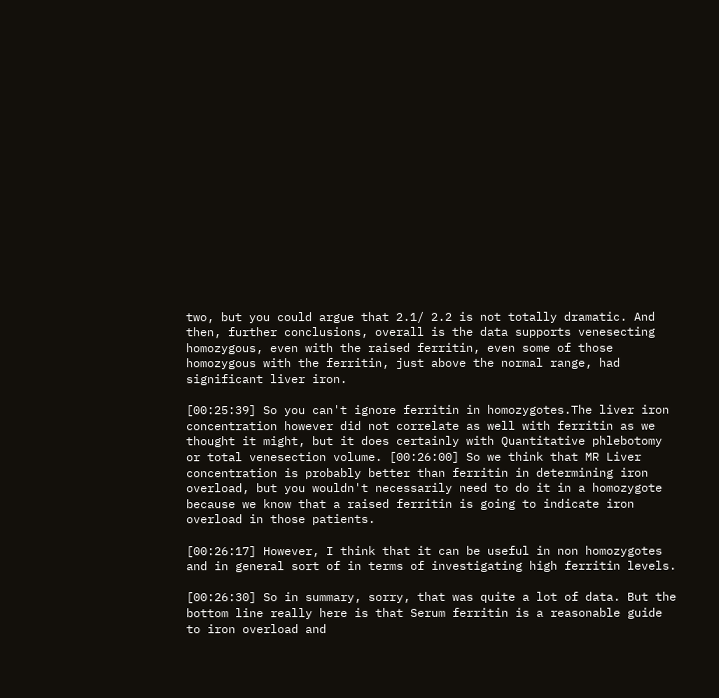two, but you could argue that 2.1/ 2.2 is not totally dramatic. And then, further conclusions, overall is the data supports venesecting homozygous, even with the raised ferritin, even some of those homozygous with the ferritin, just above the normal range, had significant liver iron.

[00:25:39] So you can't ignore ferritin in homozygotes.The liver iron concentration however did not correlate as well with ferritin as we thought it might, but it does certainly with Quantitative phlebotomy or total venesection volume. [00:26:00] So we think that MR Liver  concentration is probably better than ferritin in determining iron overload, but you wouldn't necessarily need to do it in a homozygote because we know that a raised ferritin is going to indicate iron overload in those patients.

[00:26:17] However, I think that it can be useful in non homozygotes and in general sort of in terms of investigating high ferritin levels.

[00:26:30] So in summary, sorry, that was quite a lot of data. But the bottom line really here is that Serum ferritin is a reasonable guide to iron overload and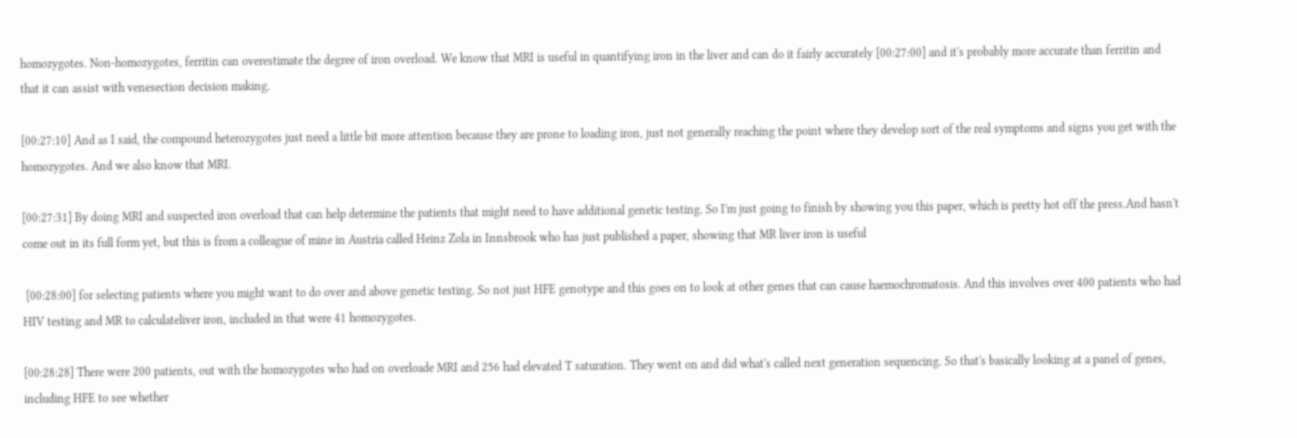homozygotes. Non-homozygotes, ferritin can overestimate the degree of iron overload. We know that MRI is useful in quantifying iron in the liver and can do it fairly accurately [00:27:00] and it's probably more accurate than ferritin and that it can assist with venesection decision making.

[00:27:10] And as I said, the compound heterozygotes just need a little bit more attention because they are prone to loading iron, just not generally reaching the point where they develop sort of the real symptoms and signs you get with the homozygotes. And we also know that MRI.

[00:27:31] By doing MRI and suspected iron overload that can help determine the patients that might need to have additional genetic testing. So I'm just going to finish by showing you this paper, which is pretty hot off the press.And hasn't come out in its full form yet, but this is from a colleague of mine in Austria called Heinz Zola in Innsbrook who has just published a paper, showing that MR liver iron is useful

 [00:28:00] for selecting patients where you might want to do over and above genetic testing. So not just HFE genotype and this goes on to look at other genes that can cause haemochromatosis. And this involves over 400 patients who had HIV testing and MR to calculateliver iron, included in that were 41 homozygotes.

[00:28:28] There were 200 patients, out with the homozygotes who had on overloade MRI and 256 had elevated T saturation. They went on and did what's called next generation sequencing. So that's basically looking at a panel of genes, including HFE to see whether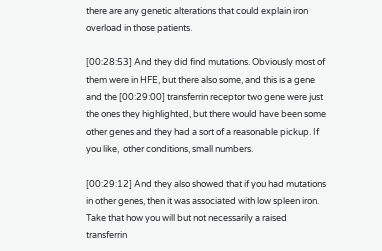there are any genetic alterations that could explain iron overload in those patients.

[00:28:53] And they did find mutations. Obviously most of them were in HFE, but there also some, and this is a gene and the [00:29:00] transferrin receptor two gene were just the ones they highlighted, but there would have been some other genes and they had a sort of a reasonable pickup. If you like,  other conditions, small numbers.

[00:29:12] And they also showed that if you had mutations in other genes, then it was associated with low spleen iron. Take that how you will but not necessarily a raised transferrin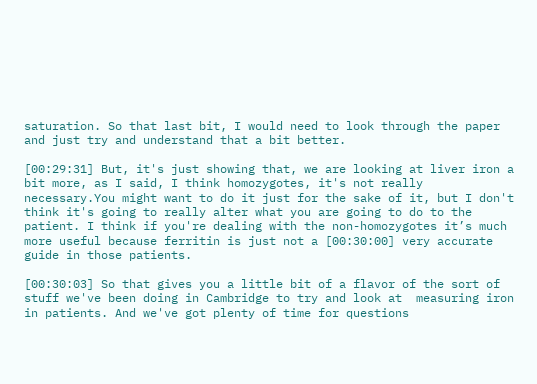saturation. So that last bit, I would need to look through the paper and just try and understand that a bit better.

[00:29:31] But, it's just showing that, we are looking at liver iron a bit more, as I said, I think homozygotes, it's not really necessary.You might want to do it just for the sake of it, but I don't think it's going to really alter what you are going to do to the patient. I think if you're dealing with the non-homozygotes it’s much more useful because ferritin is just not a [00:30:00] very accurate guide in those patients.

[00:30:03] So that gives you a little bit of a flavor of the sort of stuff we've been doing in Cambridge to try and look at  measuring iron in patients. And we've got plenty of time for questions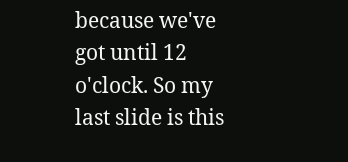because we've got until 12 o'clock. So my last slide is this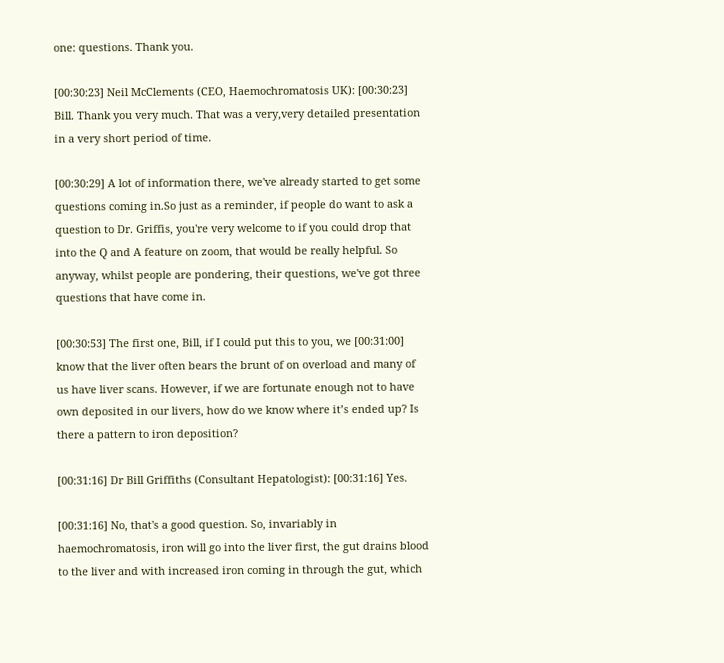one: questions. Thank you.

[00:30:23] Neil McClements (CEO, Haemochromatosis UK): [00:30:23] Bill. Thank you very much. That was a very,very detailed presentation in a very short period of time.

[00:30:29] A lot of information there, we've already started to get some questions coming in.So just as a reminder, if people do want to ask a question to Dr. Griffis, you're very welcome to if you could drop that into the Q and A feature on zoom, that would be really helpful. So anyway, whilst people are pondering, their questions, we've got three questions that have come in.

[00:30:53] The first one, Bill, if I could put this to you, we [00:31:00] know that the liver often bears the brunt of on overload and many of us have liver scans. However, if we are fortunate enough not to have own deposited in our livers, how do we know where it’s ended up? Is there a pattern to iron deposition?

[00:31:16] Dr Bill Griffiths (Consultant Hepatologist): [00:31:16] Yes.

[00:31:16] No, that's a good question. So, invariably in haemochromatosis, iron will go into the liver first, the gut drains blood to the liver and with increased iron coming in through the gut, which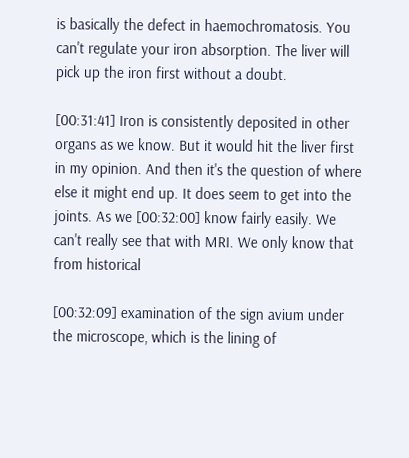is basically the defect in haemochromatosis. You can't regulate your iron absorption. The liver will pick up the iron first without a doubt.

[00:31:41] Iron is consistently deposited in other organs as we know. But it would hit the liver first in my opinion. And then it's the question of where else it might end up. It does seem to get into the joints. As we [00:32:00] know fairly easily. We can't really see that with MRI. We only know that from historical

[00:32:09] examination of the sign avium under the microscope, which is the lining of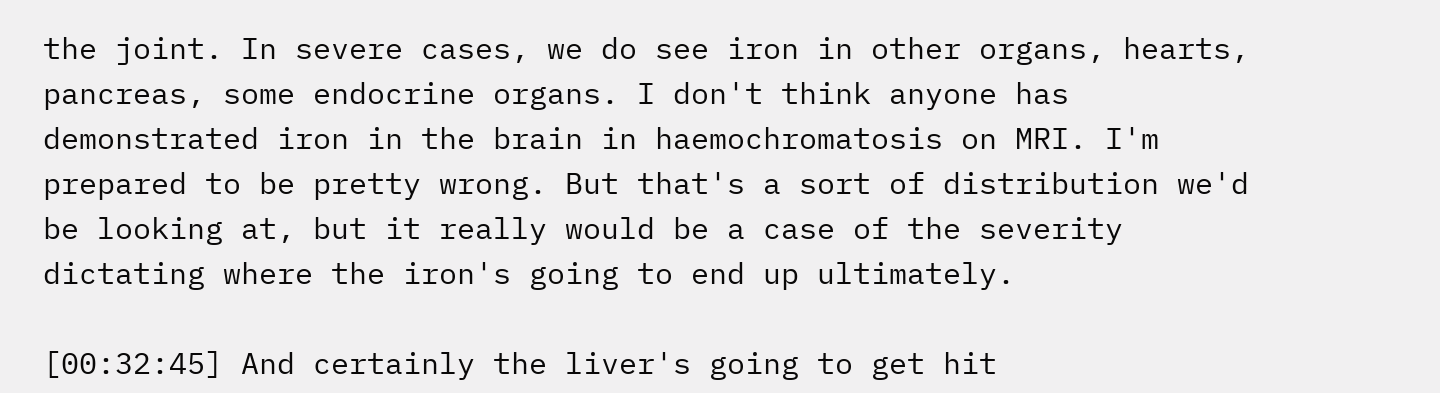the joint. In severe cases, we do see iron in other organs, hearts, pancreas, some endocrine organs. I don't think anyone has demonstrated iron in the brain in haemochromatosis on MRI. I'm prepared to be pretty wrong. But that's a sort of distribution we'd be looking at, but it really would be a case of the severity dictating where the iron's going to end up ultimately.

[00:32:45] And certainly the liver's going to get hit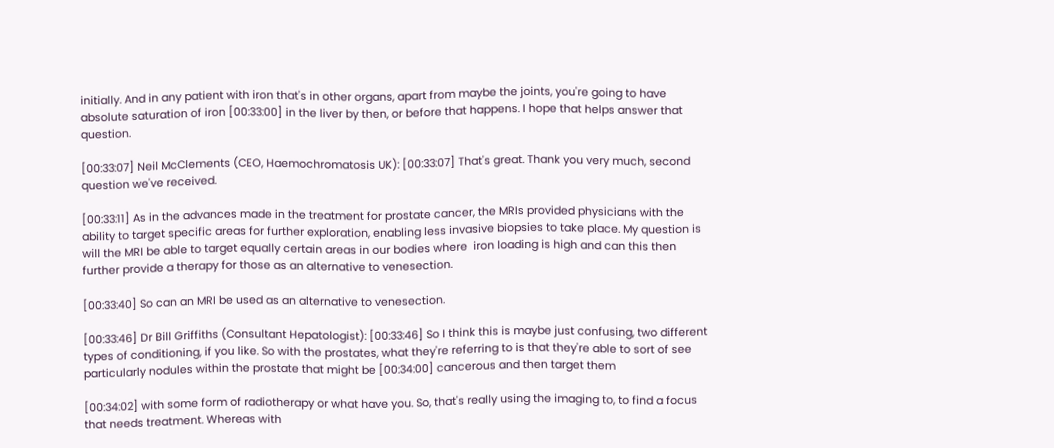initially. And in any patient with iron that's in other organs, apart from maybe the joints, you're going to have absolute saturation of iron [00:33:00] in the liver by then, or before that happens. I hope that helps answer that question.

[00:33:07] Neil McClements (CEO, Haemochromatosis UK): [00:33:07] That's great. Thank you very much, second question we've received.

[00:33:11] As in the advances made in the treatment for prostate cancer, the MRIs provided physicians with the ability to target specific areas for further exploration, enabling less invasive biopsies to take place. My question is will the MRI be able to target equally certain areas in our bodies where  iron loading is high and can this then further provide a therapy for those as an alternative to venesection.

[00:33:40] So can an MRI be used as an alternative to venesection.

[00:33:46] Dr Bill Griffiths (Consultant Hepatologist): [00:33:46] So I think this is maybe just confusing, two different types of conditioning, if you like. So with the prostates, what they're referring to is that they're able to sort of see particularly nodules within the prostate that might be [00:34:00] cancerous and then target them

[00:34:02] with some form of radiotherapy or what have you. So, that's really using the imaging to, to find a focus that needs treatment. Whereas with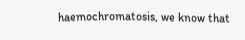haemochromatosis, we know that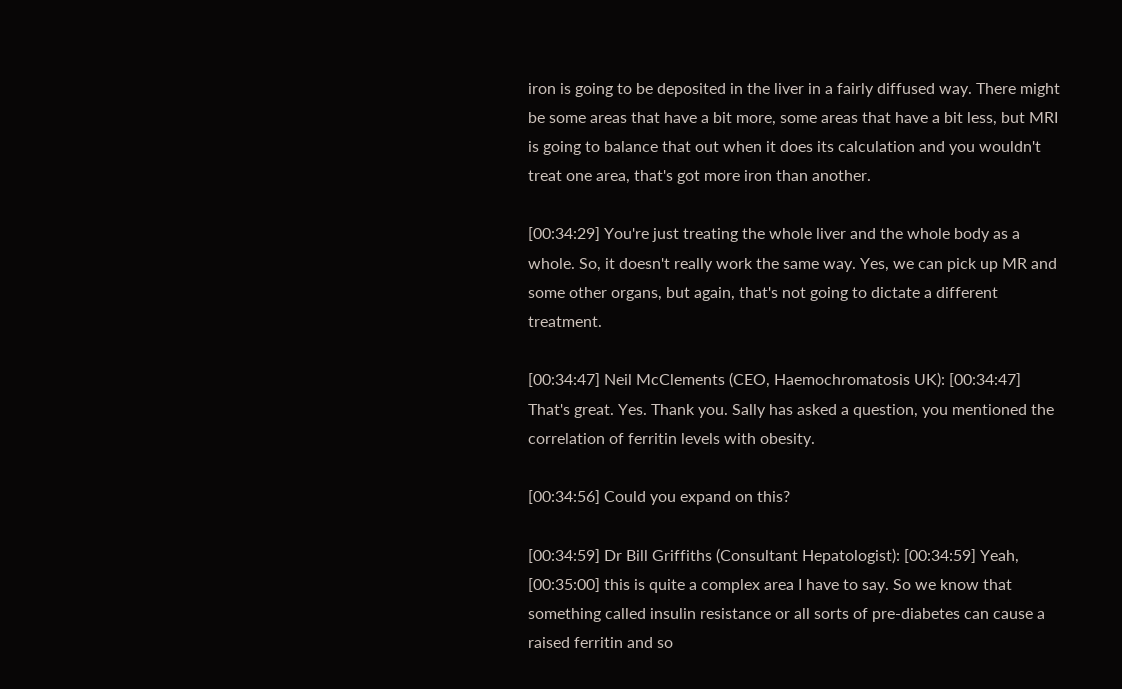iron is going to be deposited in the liver in a fairly diffused way. There might be some areas that have a bit more, some areas that have a bit less, but MRI is going to balance that out when it does its calculation and you wouldn't treat one area, that's got more iron than another.

[00:34:29] You're just treating the whole liver and the whole body as a whole. So, it doesn't really work the same way. Yes, we can pick up MR and some other organs, but again, that's not going to dictate a different treatment.

[00:34:47] Neil McClements (CEO, Haemochromatosis UK): [00:34:47] That's great. Yes. Thank you. Sally has asked a question, you mentioned the correlation of ferritin levels with obesity.

[00:34:56] Could you expand on this?

[00:34:59] Dr Bill Griffiths (Consultant Hepatologist): [00:34:59] Yeah,  [00:35:00] this is quite a complex area I have to say. So we know that something called insulin resistance or all sorts of pre-diabetes can cause a raised ferritin and so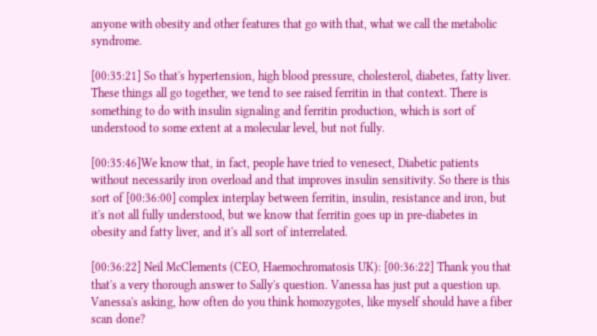anyone with obesity and other features that go with that, what we call the metabolic syndrome.

[00:35:21] So that's hypertension, high blood pressure, cholesterol, diabetes, fatty liver. These things all go together, we tend to see raised ferritin in that context. There is something to do with insulin signaling and ferritin production, which is sort of understood to some extent at a molecular level, but not fully.

[00:35:46]We know that, in fact, people have tried to venesect, Diabetic patients without necessarily iron overload and that improves insulin sensitivity. So there is this sort of [00:36:00] complex interplay between ferritin, insulin, resistance and iron, but it's not all fully understood, but we know that ferritin goes up in pre-diabetes in obesity and fatty liver, and it's all sort of interrelated.

[00:36:22] Neil McClements (CEO, Haemochromatosis UK): [00:36:22] Thank you that that's a very thorough answer to Sally's question. Vanessa has just put a question up. Vanessa's asking, how often do you think homozygotes, like myself should have a fiber scan done?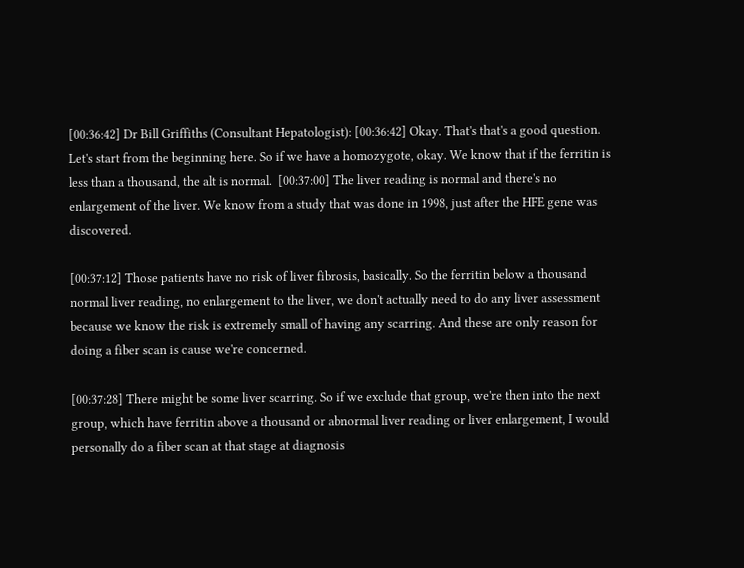[00:36:42] Dr Bill Griffiths (Consultant Hepatologist): [00:36:42] Okay. That's that's a good question. Let's start from the beginning here. So if we have a homozygote, okay. We know that if the ferritin is less than a thousand, the alt is normal.  [00:37:00] The liver reading is normal and there's no enlargement of the liver. We know from a study that was done in 1998, just after the HFE gene was discovered.

[00:37:12] Those patients have no risk of liver fibrosis, basically. So the ferritin below a thousand normal liver reading, no enlargement to the liver, we don't actually need to do any liver assessment because we know the risk is extremely small of having any scarring. And these are only reason for doing a fiber scan is cause we're concerned.

[00:37:28] There might be some liver scarring. So if we exclude that group, we're then into the next group, which have ferritin above a thousand or abnormal liver reading or liver enlargement, I would personally do a fiber scan at that stage at diagnosis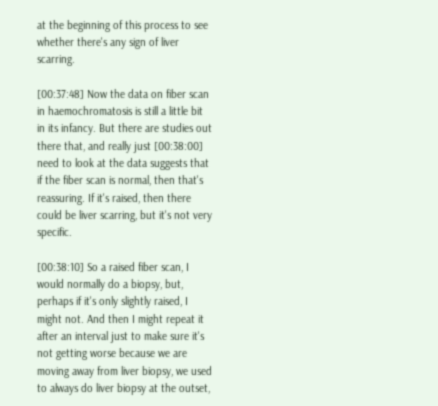at the beginning of this process to see whether there's any sign of liver scarring.

[00:37:48] Now the data on fiber scan in haemochromatosis is still a little bit in its infancy. But there are studies out there that, and really just [00:38:00] need to look at the data suggests that if the fiber scan is normal, then that's reassuring. If it's raised, then there could be liver scarring, but it's not very specific.

[00:38:10] So a raised fiber scan, I would normally do a biopsy, but, perhaps if it's only slightly raised, I might not. And then I might repeat it after an interval just to make sure it's not getting worse because we are moving away from liver biopsy, we used to always do liver biopsy at the outset,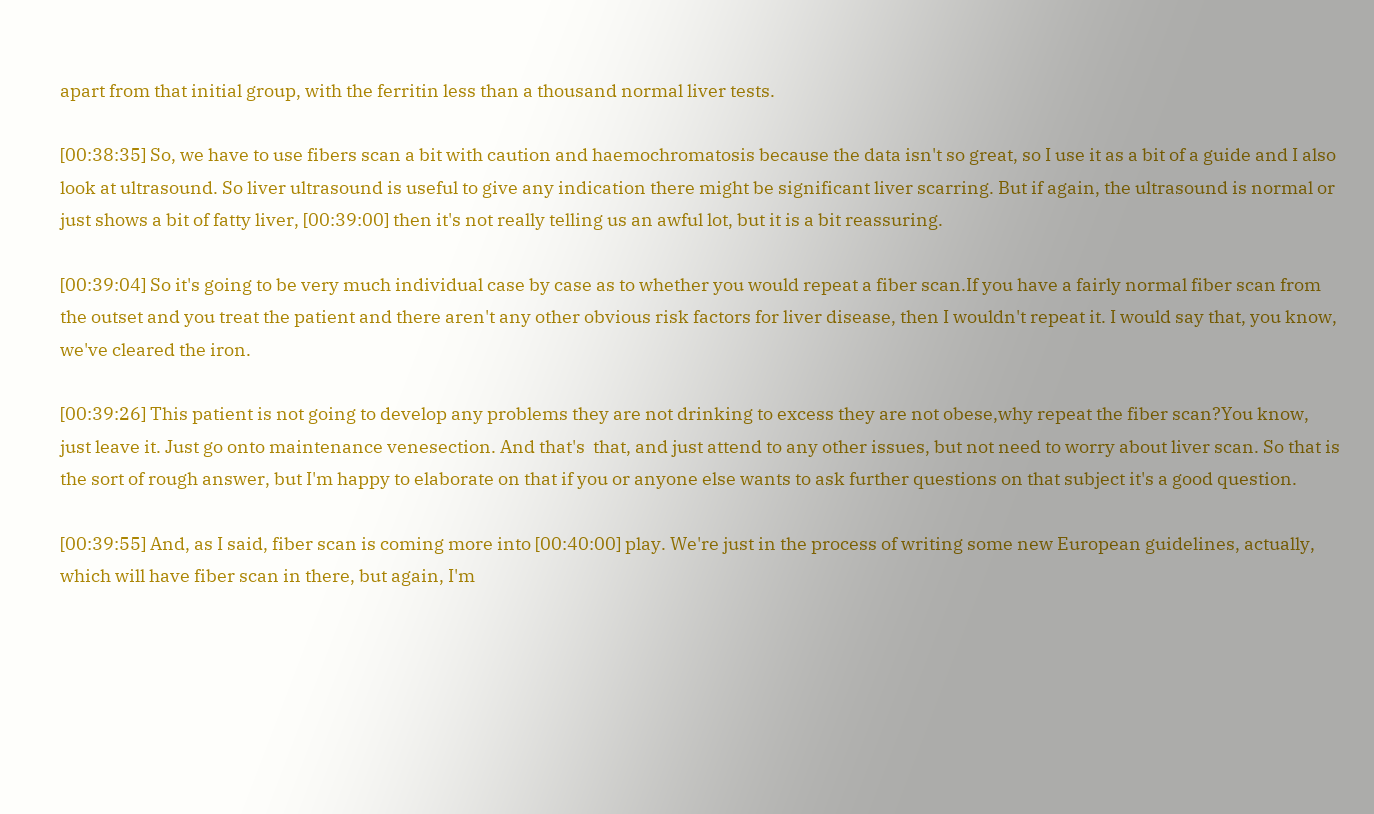apart from that initial group, with the ferritin less than a thousand normal liver tests.

[00:38:35] So, we have to use fibers scan a bit with caution and haemochromatosis because the data isn't so great, so I use it as a bit of a guide and I also look at ultrasound. So liver ultrasound is useful to give any indication there might be significant liver scarring. But if again, the ultrasound is normal or just shows a bit of fatty liver, [00:39:00] then it's not really telling us an awful lot, but it is a bit reassuring.

[00:39:04] So it's going to be very much individual case by case as to whether you would repeat a fiber scan.If you have a fairly normal fiber scan from the outset and you treat the patient and there aren't any other obvious risk factors for liver disease, then I wouldn't repeat it. I would say that, you know, we've cleared the iron.

[00:39:26] This patient is not going to develop any problems they are not drinking to excess they are not obese,why repeat the fiber scan?You know, just leave it. Just go onto maintenance venesection. And that's  that, and just attend to any other issues, but not need to worry about liver scan. So that is the sort of rough answer, but I'm happy to elaborate on that if you or anyone else wants to ask further questions on that subject it's a good question.

[00:39:55] And, as I said, fiber scan is coming more into [00:40:00] play. We're just in the process of writing some new European guidelines, actually, which will have fiber scan in there, but again, I'm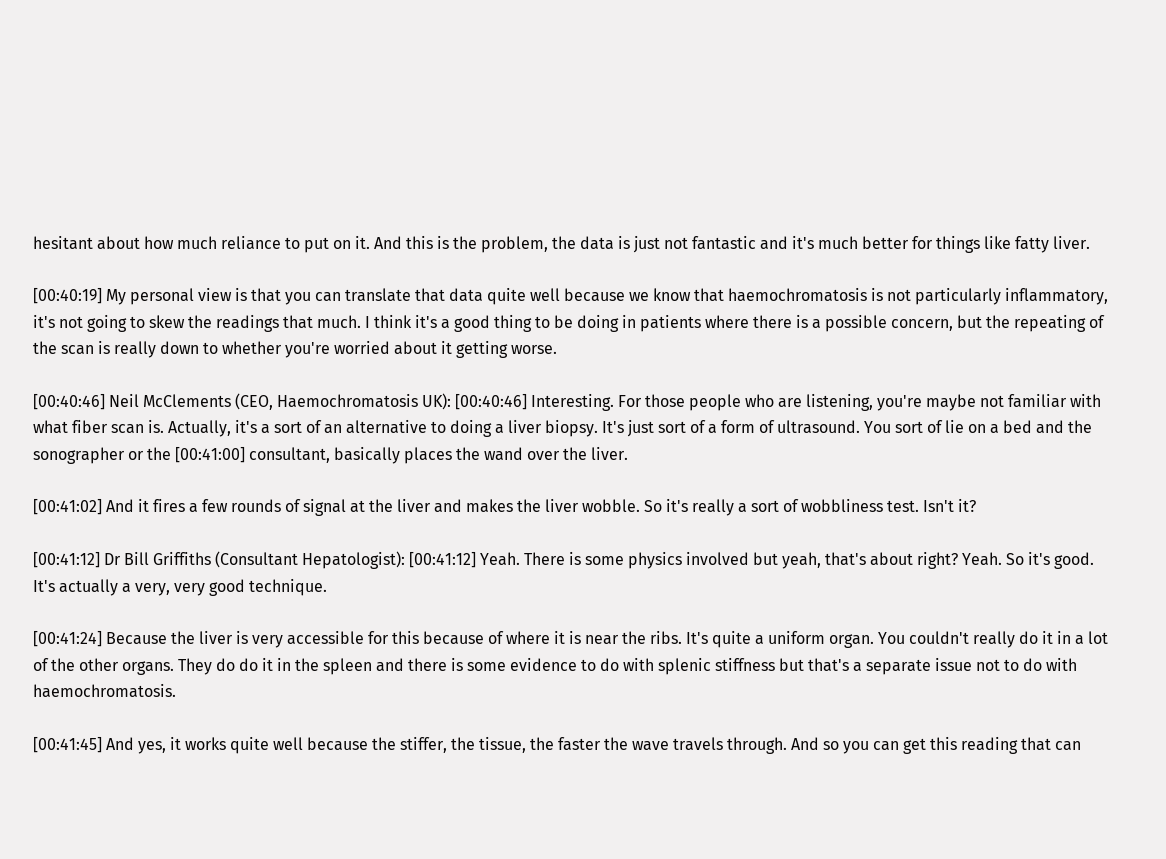hesitant about how much reliance to put on it. And this is the problem, the data is just not fantastic and it's much better for things like fatty liver.

[00:40:19] My personal view is that you can translate that data quite well because we know that haemochromatosis is not particularly inflammatory, it's not going to skew the readings that much. I think it's a good thing to be doing in patients where there is a possible concern, but the repeating of the scan is really down to whether you're worried about it getting worse.

[00:40:46] Neil McClements (CEO, Haemochromatosis UK): [00:40:46] Interesting. For those people who are listening, you're maybe not familiar with what fiber scan is. Actually, it's a sort of an alternative to doing a liver biopsy. It's just sort of a form of ultrasound. You sort of lie on a bed and the sonographer or the [00:41:00] consultant, basically places the wand over the liver.

[00:41:02] And it fires a few rounds of signal at the liver and makes the liver wobble. So it's really a sort of wobbliness test. Isn't it?

[00:41:12] Dr Bill Griffiths (Consultant Hepatologist): [00:41:12] Yeah. There is some physics involved but yeah, that's about right? Yeah. So it's good. It's actually a very, very good technique.

[00:41:24] Because the liver is very accessible for this because of where it is near the ribs. It's quite a uniform organ. You couldn't really do it in a lot of the other organs. They do do it in the spleen and there is some evidence to do with splenic stiffness but that's a separate issue not to do with haemochromatosis.

[00:41:45] And yes, it works quite well because the stiffer, the tissue, the faster the wave travels through. And so you can get this reading that can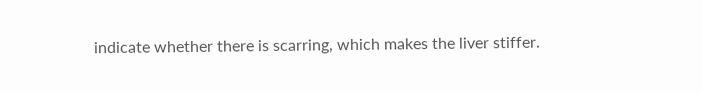indicate whether there is scarring, which makes the liver stiffer.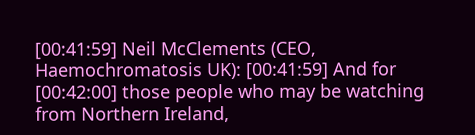[00:41:59] Neil McClements (CEO, Haemochromatosis UK): [00:41:59] And for [00:42:00] those people who may be watching from Northern Ireland,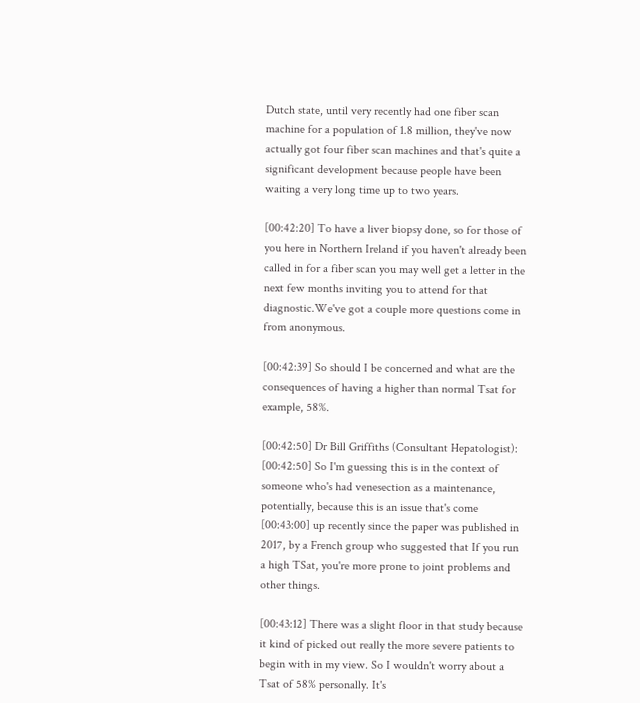Dutch state, until very recently had one fiber scan machine for a population of 1.8 million, they've now actually got four fiber scan machines and that's quite a significant development because people have been waiting a very long time up to two years.

[00:42:20] To have a liver biopsy done, so for those of you here in Northern Ireland if you haven't already been called in for a fiber scan you may well get a letter in the next few months inviting you to attend for that diagnostic.We've got a couple more questions come in from anonymous.

[00:42:39] So should I be concerned and what are the consequences of having a higher than normal Tsat for example, 58%.

[00:42:50] Dr Bill Griffiths (Consultant Hepatologist): [00:42:50] So I'm guessing this is in the context of someone who's had venesection as a maintenance, potentially, because this is an issue that's come [00:43:00] up recently since the paper was published in 2017, by a French group who suggested that If you run a high TSat, you're more prone to joint problems and other things.

[00:43:12] There was a slight floor in that study because it kind of picked out really the more severe patients to begin with in my view. So I wouldn't worry about a Tsat of 58% personally. It's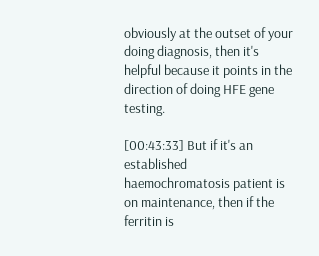obviously at the outset of your doing diagnosis, then it's helpful because it points in the direction of doing HFE gene testing.

[00:43:33] But if it's an established haemochromatosis patient is on maintenance, then if the ferritin is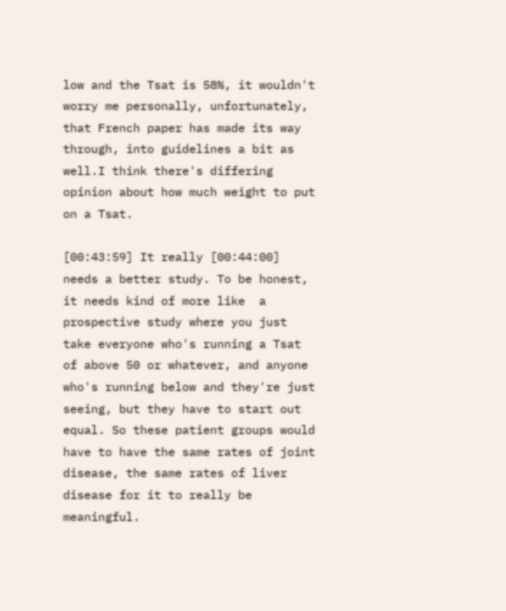low and the Tsat is 58%, it wouldn't worry me personally, unfortunately, that French paper has made its way through, into guidelines a bit as well.I think there's differing opinion about how much weight to put on a Tsat.

[00:43:59] It really [00:44:00] needs a better study. To be honest, it needs kind of more like  a prospective study where you just take everyone who's running a Tsat of above 50 or whatever, and anyone who's running below and they're just seeing, but they have to start out equal. So these patient groups would have to have the same rates of joint disease, the same rates of liver disease for it to really be meaningful.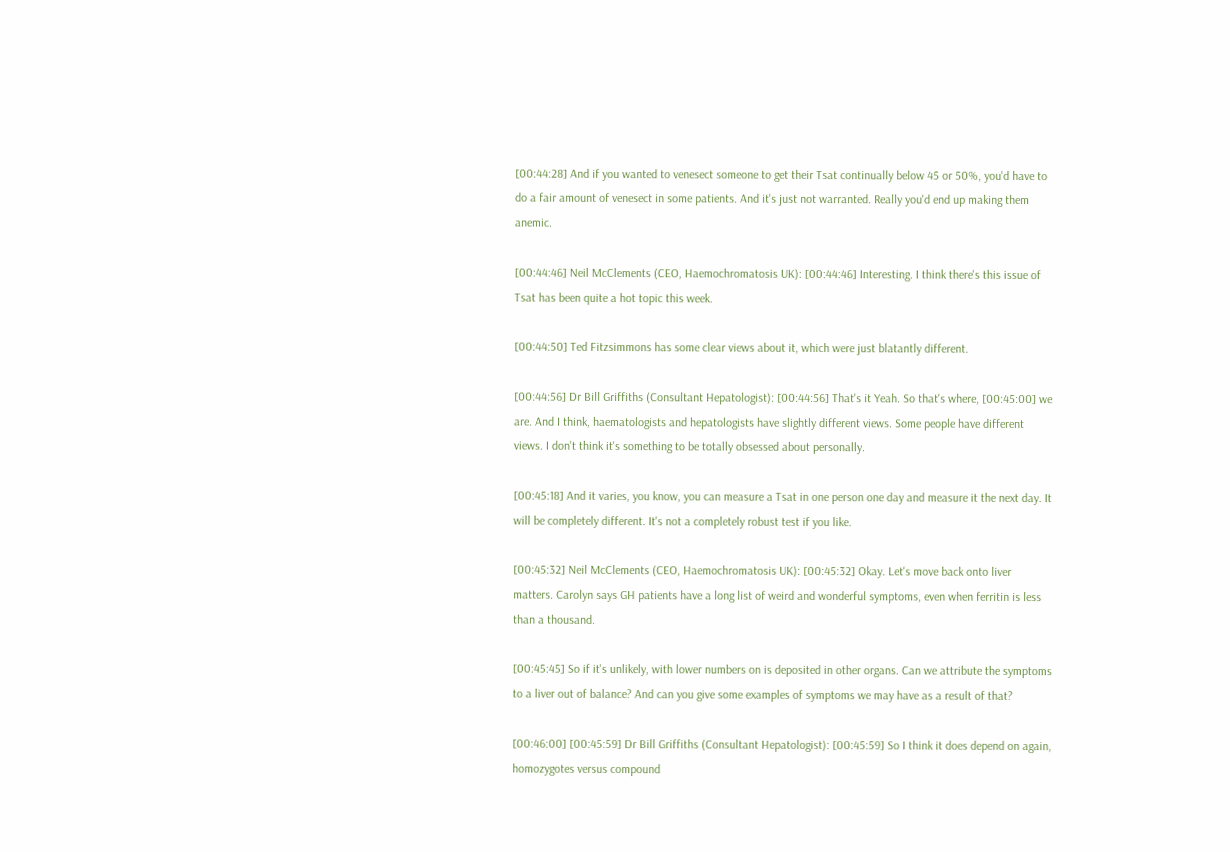[00:44:28] And if you wanted to venesect someone to get their Tsat continually below 45 or 50%, you'd have to do a fair amount of venesect in some patients. And it's just not warranted. Really you'd end up making them anemic.

[00:44:46] Neil McClements (CEO, Haemochromatosis UK): [00:44:46] Interesting. I think there's this issue of Tsat has been quite a hot topic this week.

[00:44:50] Ted Fitzsimmons has some clear views about it, which were just blatantly different.

[00:44:56] Dr Bill Griffiths (Consultant Hepatologist): [00:44:56] That's it Yeah. So that's where, [00:45:00] we are. And I think, haematologists and hepatologists have slightly different views. Some people have different views. I don't think it's something to be totally obsessed about personally.

[00:45:18] And it varies, you know, you can measure a Tsat in one person one day and measure it the next day. It will be completely different. It's not a completely robust test if you like.

[00:45:32] Neil McClements (CEO, Haemochromatosis UK): [00:45:32] Okay. Let's move back onto liver matters. Carolyn says GH patients have a long list of weird and wonderful symptoms, even when ferritin is less than a thousand.

[00:45:45] So if it's unlikely, with lower numbers on is deposited in other organs. Can we attribute the symptoms to a liver out of balance? And can you give some examples of symptoms we may have as a result of that?

[00:46:00] [00:45:59] Dr Bill Griffiths (Consultant Hepatologist): [00:45:59] So I think it does depend on again, homozygotes versus compound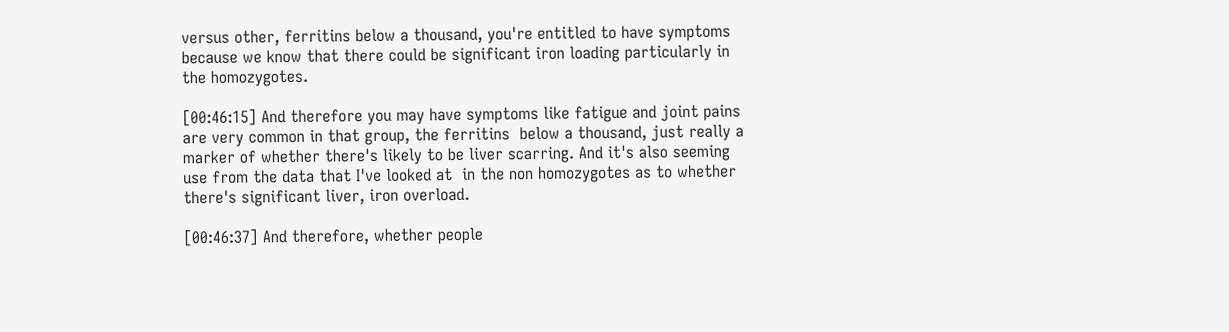versus other, ferritins below a thousand, you're entitled to have symptoms because we know that there could be significant iron loading particularly in the homozygotes.

[00:46:15] And therefore you may have symptoms like fatigue and joint pains are very common in that group, the ferritins  below a thousand, just really a marker of whether there's likely to be liver scarring. And it's also seeming use from the data that I've looked at  in the non homozygotes as to whether there's significant liver, iron overload.

[00:46:37] And therefore, whether people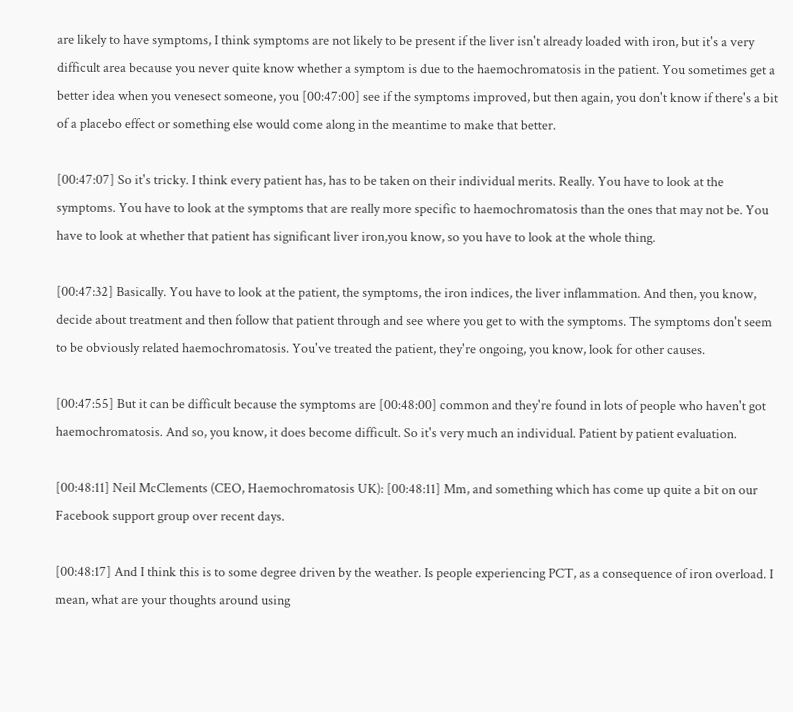are likely to have symptoms, I think symptoms are not likely to be present if the liver isn't already loaded with iron, but it's a very difficult area because you never quite know whether a symptom is due to the haemochromatosis in the patient. You sometimes get a better idea when you venesect someone, you [00:47:00] see if the symptoms improved, but then again, you don't know if there's a bit of a placebo effect or something else would come along in the meantime to make that better.

[00:47:07] So it's tricky. I think every patient has, has to be taken on their individual merits. Really. You have to look at the symptoms. You have to look at the symptoms that are really more specific to haemochromatosis than the ones that may not be. You have to look at whether that patient has significant liver iron,you know, so you have to look at the whole thing.

[00:47:32] Basically. You have to look at the patient, the symptoms, the iron indices, the liver inflammation. And then, you know, decide about treatment and then follow that patient through and see where you get to with the symptoms. The symptoms don't seem to be obviously related haemochromatosis. You've treated the patient, they're ongoing, you know, look for other causes.

[00:47:55] But it can be difficult because the symptoms are [00:48:00] common and they're found in lots of people who haven't got haemochromatosis. And so, you know, it does become difficult. So it's very much an individual. Patient by patient evaluation.

[00:48:11] Neil McClements (CEO, Haemochromatosis UK): [00:48:11] Mm, and something which has come up quite a bit on our Facebook support group over recent days.

[00:48:17] And I think this is to some degree driven by the weather. Is people experiencing PCT, as a consequence of iron overload. I mean, what are your thoughts around using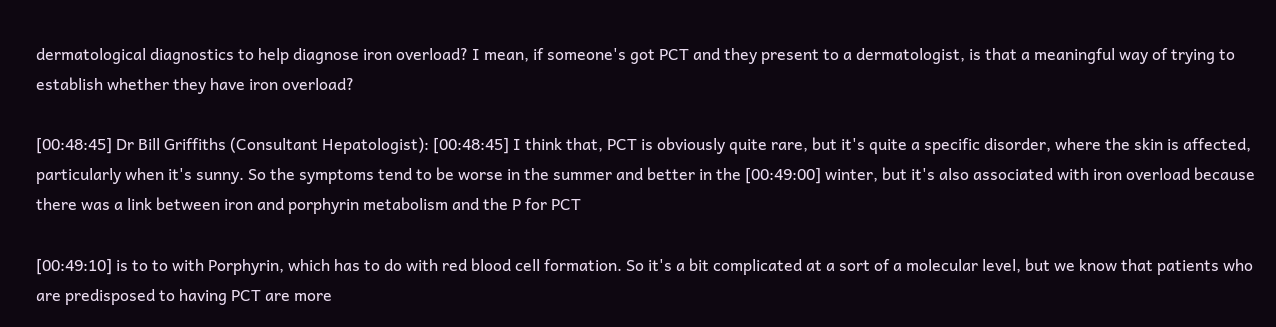dermatological diagnostics to help diagnose iron overload? I mean, if someone's got PCT and they present to a dermatologist, is that a meaningful way of trying to establish whether they have iron overload?

[00:48:45] Dr Bill Griffiths (Consultant Hepatologist): [00:48:45] I think that, PCT is obviously quite rare, but it's quite a specific disorder, where the skin is affected, particularly when it's sunny. So the symptoms tend to be worse in the summer and better in the [00:49:00] winter, but it's also associated with iron overload because there was a link between iron and porphyrin metabolism and the P for PCT

[00:49:10] is to to with Porphyrin, which has to do with red blood cell formation. So it's a bit complicated at a sort of a molecular level, but we know that patients who are predisposed to having PCT are more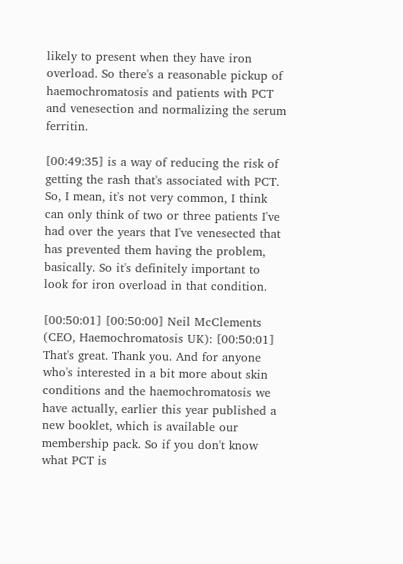likely to present when they have iron overload. So there's a reasonable pickup of haemochromatosis and patients with PCT and venesection and normalizing the serum ferritin.

[00:49:35] is a way of reducing the risk of getting the rash that's associated with PCT. So, I mean, it's not very common, I think can only think of two or three patients I've had over the years that I've venesected that has prevented them having the problem, basically. So it's definitely important to look for iron overload in that condition.

[00:50:01] [00:50:00] Neil McClements (CEO, Haemochromatosis UK): [00:50:01] That's great. Thank you. And for anyone who's interested in a bit more about skin conditions and the haemochromatosis we have actually, earlier this year published a new booklet, which is available our membership pack. So if you don't know what PCT is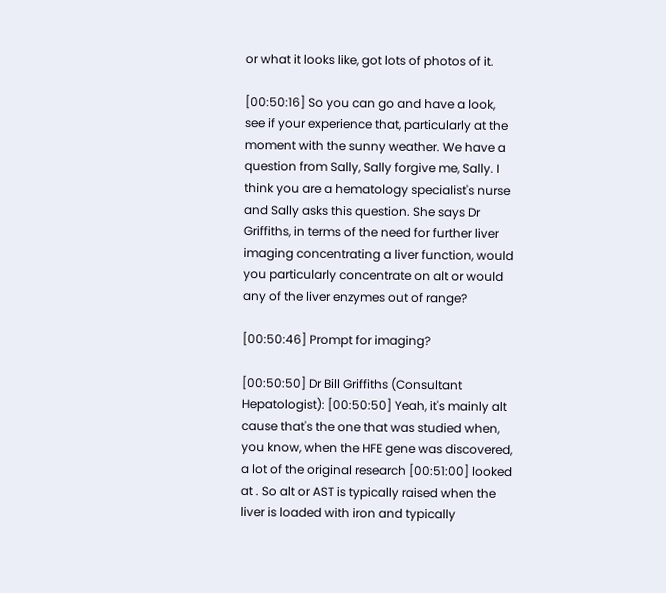or what it looks like, got lots of photos of it.

[00:50:16] So you can go and have a look, see if your experience that, particularly at the moment with the sunny weather. We have a question from Sally, Sally forgive me, Sally. I think you are a hematology specialist's nurse and Sally asks this question. She says Dr Griffiths, in terms of the need for further liver imaging concentrating a liver function, would you particularly concentrate on alt or would any of the liver enzymes out of range?

[00:50:46] Prompt for imaging?

[00:50:50] Dr Bill Griffiths (Consultant Hepatologist): [00:50:50] Yeah, it's mainly alt cause that's the one that was studied when, you know, when the HFE gene was discovered, a lot of the original research [00:51:00] looked at . So alt or AST is typically raised when the liver is loaded with iron and typically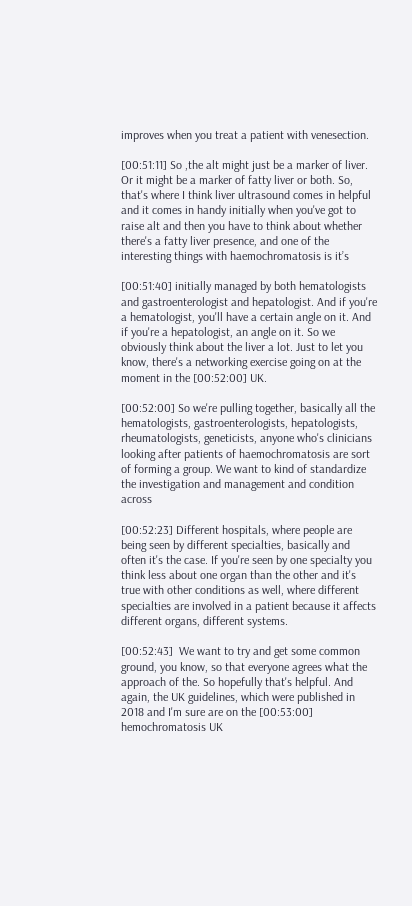improves when you treat a patient with venesection.

[00:51:11] So ,the alt might just be a marker of liver. Or it might be a marker of fatty liver or both. So, that's where I think liver ultrasound comes in helpful and it comes in handy initially when you've got to raise alt and then you have to think about whether there's a fatty liver presence, and one of the interesting things with haemochromatosis is it’s

[00:51:40] initially managed by both hematologists and gastroenterologist and hepatologist. And if you're a hematologist, you'll have a certain angle on it. And if you're a hepatologist, an angle on it. So we obviously think about the liver a lot. Just to let you know, there's a networking exercise going on at the moment in the [00:52:00] UK.

[00:52:00] So we're pulling together, basically all the hematologists, gastroenterologists, hepatologists, rheumatologists, geneticists, anyone who's clinicians looking after patients of haemochromatosis are sort of forming a group. We want to kind of standardize the investigation and management and condition across

[00:52:23] Different hospitals, where people are being seen by different specialties, basically and often it's the case. If you're seen by one specialty you think less about one organ than the other and it's true with other conditions as well, where different specialties are involved in a patient because it affects different organs, different systems.

[00:52:43]  We want to try and get some common ground, you know, so that everyone agrees what the approach of the. So hopefully that's helpful. And again, the UK guidelines, which were published in 2018 and I'm sure are on the [00:53:00] hemochromatosis UK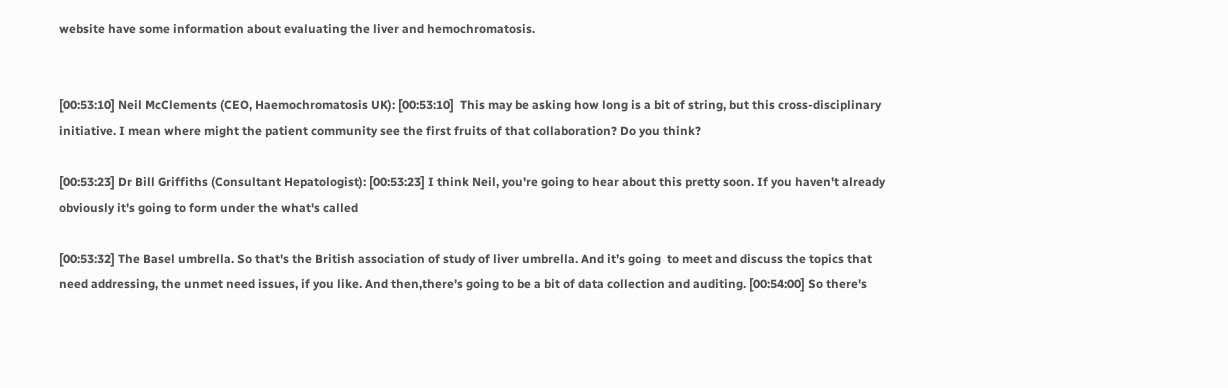website have some information about evaluating the liver and hemochromatosis.


[00:53:10] Neil McClements (CEO, Haemochromatosis UK): [00:53:10]  This may be asking how long is a bit of string, but this cross-disciplinary initiative. I mean where might the patient community see the first fruits of that collaboration? Do you think?

[00:53:23] Dr Bill Griffiths (Consultant Hepatologist): [00:53:23] I think Neil, you're going to hear about this pretty soon. If you haven't already obviously it's going to form under the what's called

[00:53:32] The Basel umbrella. So that's the British association of study of liver umbrella. And it’s going  to meet and discuss the topics that need addressing, the unmet need issues, if you like. And then,there's going to be a bit of data collection and auditing. [00:54:00] So there's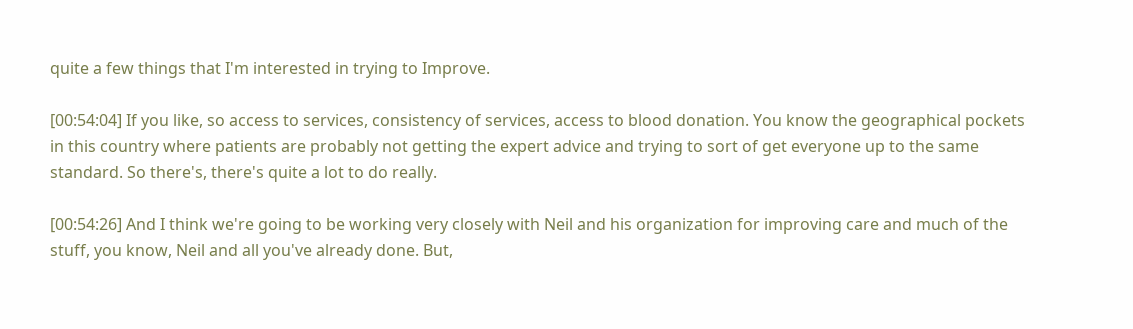quite a few things that I'm interested in trying to Improve.

[00:54:04] If you like, so access to services, consistency of services, access to blood donation. You know the geographical pockets in this country where patients are probably not getting the expert advice and trying to sort of get everyone up to the same standard. So there's, there's quite a lot to do really.

[00:54:26] And I think we're going to be working very closely with Neil and his organization for improving care and much of the stuff, you know, Neil and all you've already done. But,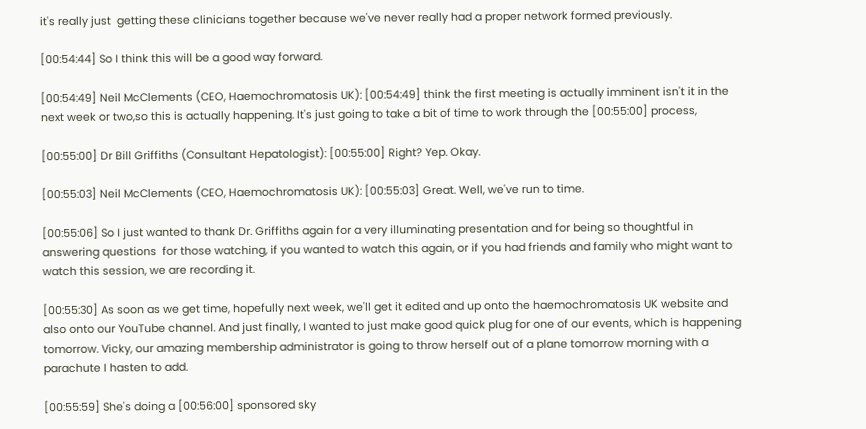it's really just  getting these clinicians together because we've never really had a proper network formed previously.

[00:54:44] So I think this will be a good way forward.

[00:54:49] Neil McClements (CEO, Haemochromatosis UK): [00:54:49] think the first meeting is actually imminent isn't it in the next week or two,so this is actually happening. It's just going to take a bit of time to work through the [00:55:00] process,

[00:55:00] Dr Bill Griffiths (Consultant Hepatologist): [00:55:00] Right? Yep. Okay.

[00:55:03] Neil McClements (CEO, Haemochromatosis UK): [00:55:03] Great. Well, we've run to time.

[00:55:06] So I just wanted to thank Dr. Griffiths again for a very illuminating presentation and for being so thoughtful in answering questions  for those watching, if you wanted to watch this again, or if you had friends and family who might want to watch this session, we are recording it.

[00:55:30] As soon as we get time, hopefully next week, we'll get it edited and up onto the haemochromatosis UK website and also onto our YouTube channel. And just finally, I wanted to just make good quick plug for one of our events, which is happening tomorrow. Vicky, our amazing membership administrator is going to throw herself out of a plane tomorrow morning with a parachute I hasten to add.

[00:55:59] She's doing a [00:56:00] sponsored sky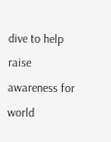dive to help raise awareness for world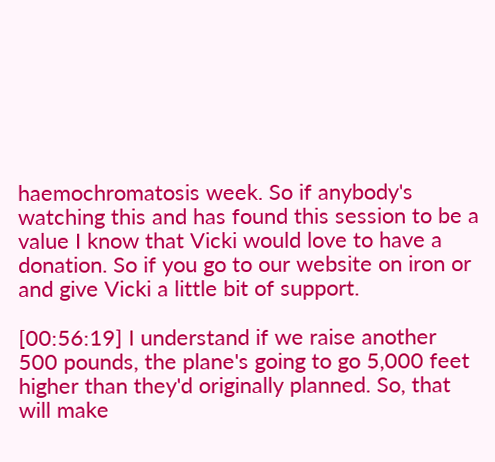haemochromatosis week. So if anybody's watching this and has found this session to be a value I know that Vicki would love to have a donation. So if you go to our website on iron or and give Vicki a little bit of support.

[00:56:19] I understand if we raise another 500 pounds, the plane's going to go 5,000 feet higher than they'd originally planned. So, that will make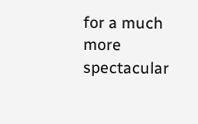for a much more spectacular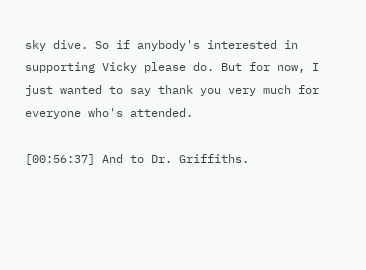sky dive. So if anybody's interested in supporting Vicky please do. But for now, I just wanted to say thank you very much for everyone who's attended.

[00:56:37] And to Dr. Griffiths.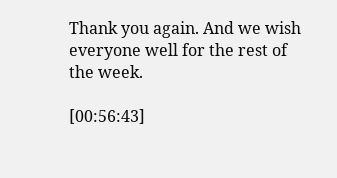Thank you again. And we wish everyone well for the rest of the week.

[00:56:43]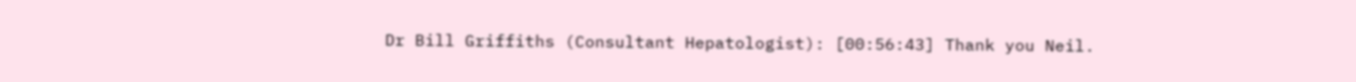Dr Bill Griffiths (Consultant Hepatologist): [00:56:43] Thank you Neil.